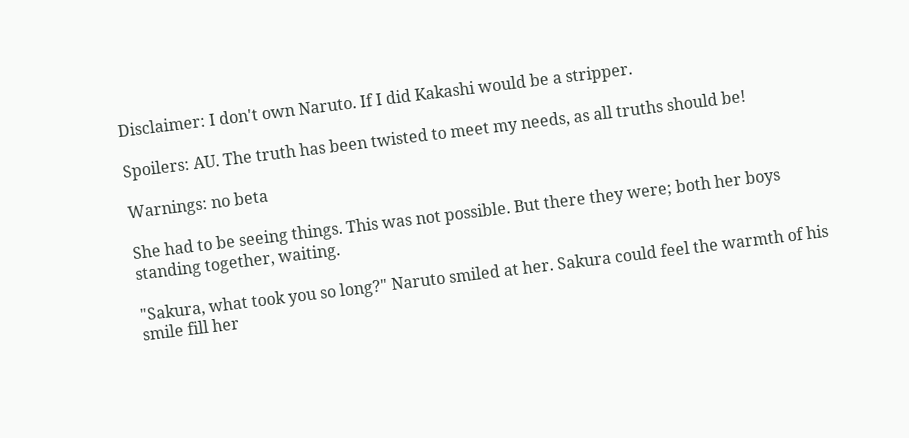Disclaimer: I don't own Naruto. If I did Kakashi would be a stripper.

Spoilers: AU. The truth has been twisted to meet my needs, as all truths should be!

Warnings: no beta

She had to be seeing things. This was not possible. But there they were; both her boys standing together, waiting.

"Sakura, what took you so long?" Naruto smiled at her. Sakura could feel the warmth of his smile fill her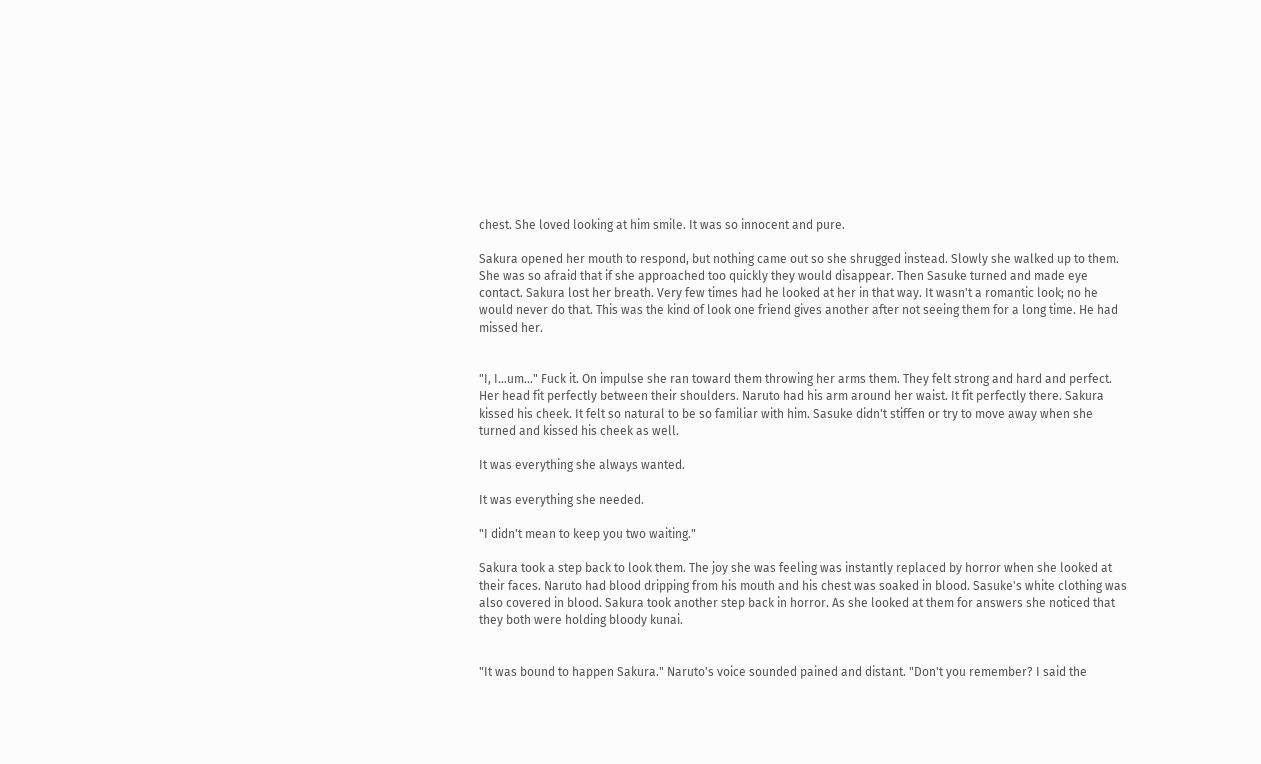chest. She loved looking at him smile. It was so innocent and pure.

Sakura opened her mouth to respond, but nothing came out so she shrugged instead. Slowly she walked up to them. She was so afraid that if she approached too quickly they would disappear. Then Sasuke turned and made eye contact. Sakura lost her breath. Very few times had he looked at her in that way. It wasn't a romantic look; no he would never do that. This was the kind of look one friend gives another after not seeing them for a long time. He had missed her.


"I, I…um…" Fuck it. On impulse she ran toward them throwing her arms them. They felt strong and hard and perfect. Her head fit perfectly between their shoulders. Naruto had his arm around her waist. It fit perfectly there. Sakura kissed his cheek. It felt so natural to be so familiar with him. Sasuke didn't stiffen or try to move away when she turned and kissed his cheek as well.

It was everything she always wanted.

It was everything she needed.

"I didn't mean to keep you two waiting."

Sakura took a step back to look them. The joy she was feeling was instantly replaced by horror when she looked at their faces. Naruto had blood dripping from his mouth and his chest was soaked in blood. Sasuke's white clothing was also covered in blood. Sakura took another step back in horror. As she looked at them for answers she noticed that they both were holding bloody kunai.


"It was bound to happen Sakura." Naruto's voice sounded pained and distant. "Don't you remember? I said the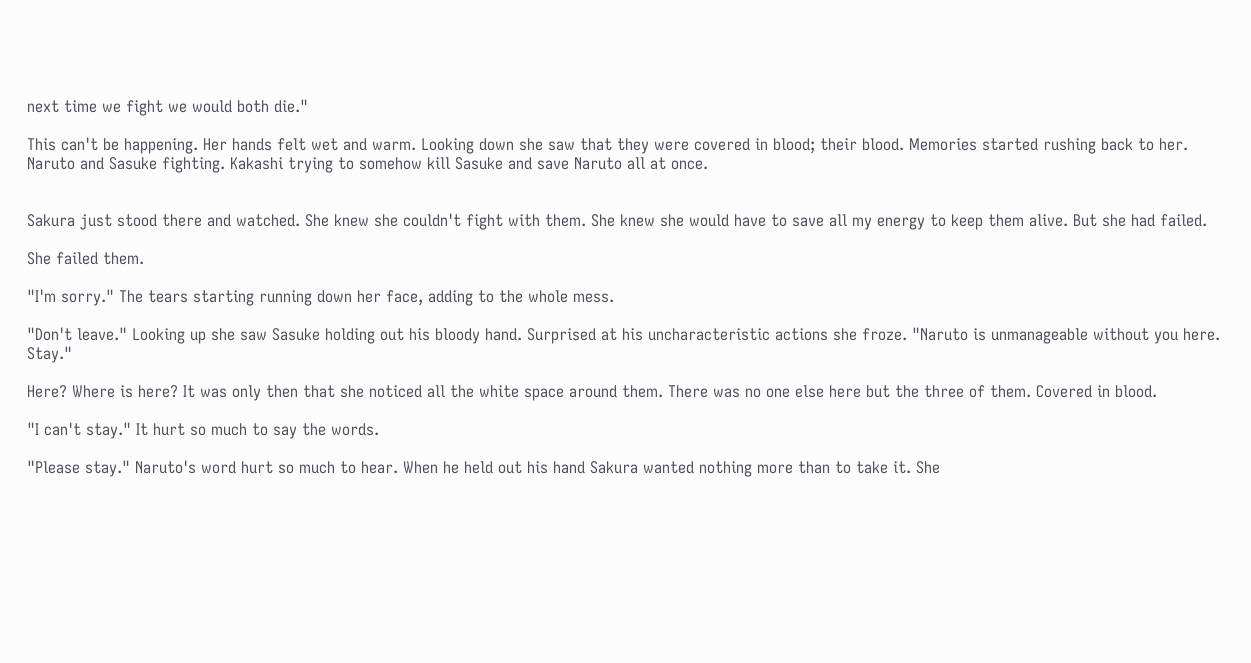next time we fight we would both die."

This can't be happening. Her hands felt wet and warm. Looking down she saw that they were covered in blood; their blood. Memories started rushing back to her. Naruto and Sasuke fighting. Kakashi trying to somehow kill Sasuke and save Naruto all at once.


Sakura just stood there and watched. She knew she couldn't fight with them. She knew she would have to save all my energy to keep them alive. But she had failed.

She failed them.

"I'm sorry." The tears starting running down her face, adding to the whole mess.

"Don't leave." Looking up she saw Sasuke holding out his bloody hand. Surprised at his uncharacteristic actions she froze. "Naruto is unmanageable without you here. Stay."

Here? Where is here? It was only then that she noticed all the white space around them. There was no one else here but the three of them. Covered in blood.

"I can't stay." It hurt so much to say the words.

"Please stay." Naruto's word hurt so much to hear. When he held out his hand Sakura wanted nothing more than to take it. She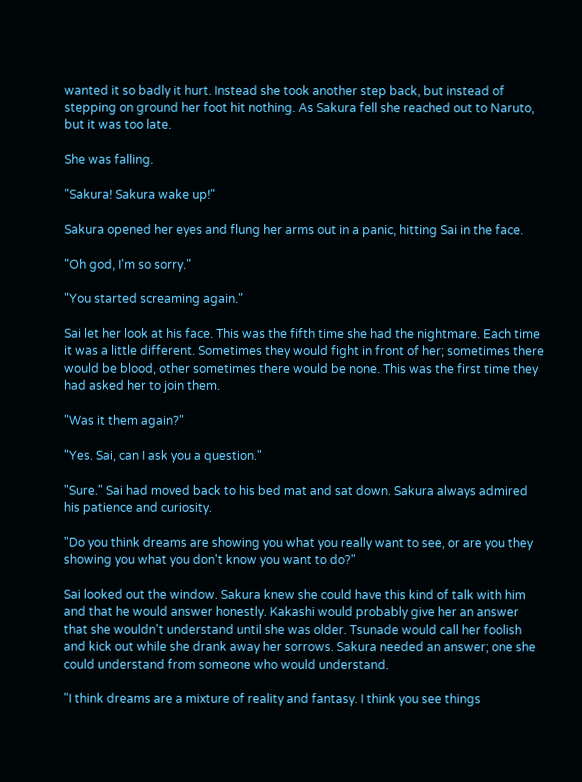wanted it so badly it hurt. Instead she took another step back, but instead of stepping on ground her foot hit nothing. As Sakura fell she reached out to Naruto, but it was too late.

She was falling.

"Sakura! Sakura wake up!"

Sakura opened her eyes and flung her arms out in a panic, hitting Sai in the face.

"Oh god, I'm so sorry."

"You started screaming again."

Sai let her look at his face. This was the fifth time she had the nightmare. Each time it was a little different. Sometimes they would fight in front of her; sometimes there would be blood, other sometimes there would be none. This was the first time they had asked her to join them.

"Was it them again?"

"Yes. Sai, can I ask you a question."

"Sure." Sai had moved back to his bed mat and sat down. Sakura always admired his patience and curiosity.

"Do you think dreams are showing you what you really want to see, or are you they showing you what you don't know you want to do?"

Sai looked out the window. Sakura knew she could have this kind of talk with him and that he would answer honestly. Kakashi would probably give her an answer that she wouldn't understand until she was older. Tsunade would call her foolish and kick out while she drank away her sorrows. Sakura needed an answer; one she could understand from someone who would understand.

"I think dreams are a mixture of reality and fantasy. I think you see things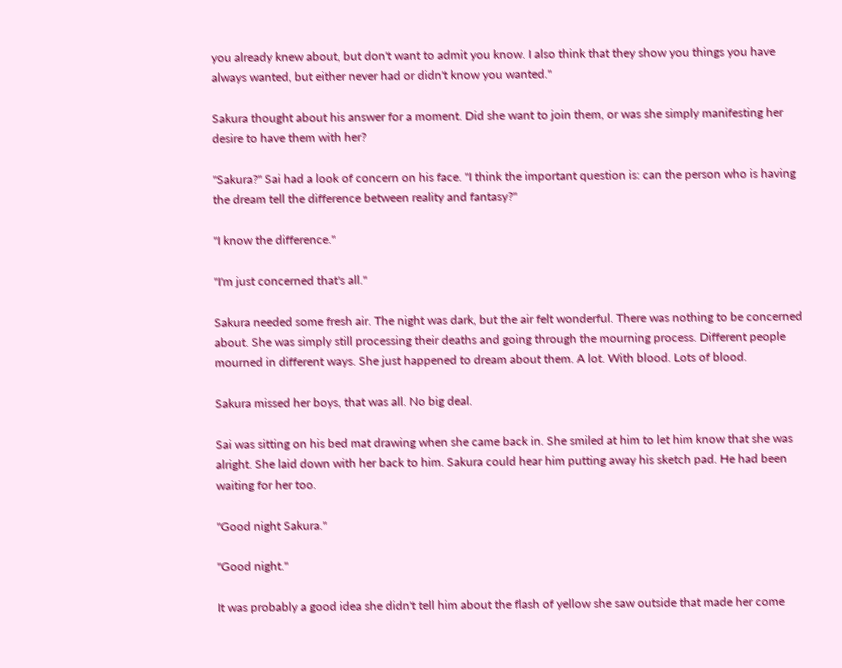you already knew about, but don't want to admit you know. I also think that they show you things you have always wanted, but either never had or didn't know you wanted."

Sakura thought about his answer for a moment. Did she want to join them, or was she simply manifesting her desire to have them with her?

"Sakura?" Sai had a look of concern on his face. "I think the important question is: can the person who is having the dream tell the difference between reality and fantasy?"

"I know the difference."

"I'm just concerned that's all."

Sakura needed some fresh air. The night was dark, but the air felt wonderful. There was nothing to be concerned about. She was simply still processing their deaths and going through the mourning process. Different people mourned in different ways. She just happened to dream about them. A lot. With blood. Lots of blood.

Sakura missed her boys, that was all. No big deal.

Sai was sitting on his bed mat drawing when she came back in. She smiled at him to let him know that she was alright. She laid down with her back to him. Sakura could hear him putting away his sketch pad. He had been waiting for her too.

"Good night Sakura."

"Good night."

It was probably a good idea she didn't tell him about the flash of yellow she saw outside that made her come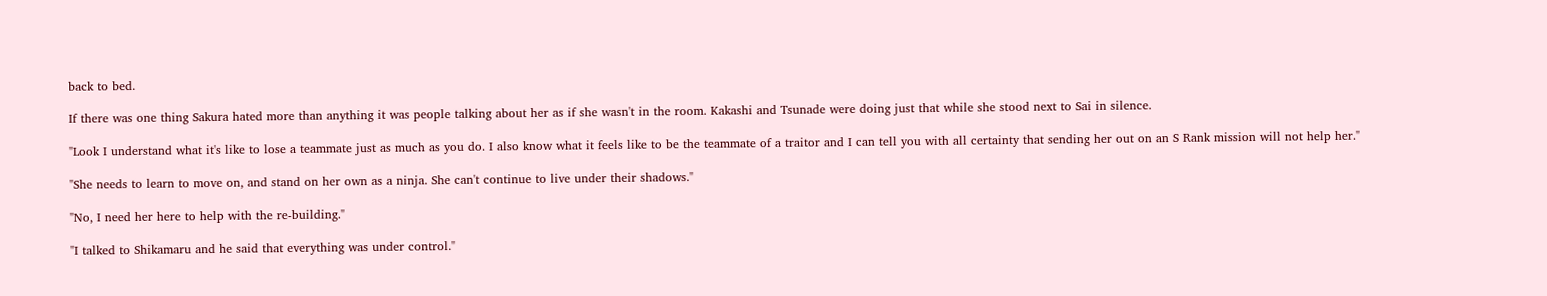back to bed.

If there was one thing Sakura hated more than anything it was people talking about her as if she wasn't in the room. Kakashi and Tsunade were doing just that while she stood next to Sai in silence.

"Look I understand what it's like to lose a teammate just as much as you do. I also know what it feels like to be the teammate of a traitor and I can tell you with all certainty that sending her out on an S Rank mission will not help her."

"She needs to learn to move on, and stand on her own as a ninja. She can't continue to live under their shadows."

"No, I need her here to help with the re-building."

"I talked to Shikamaru and he said that everything was under control."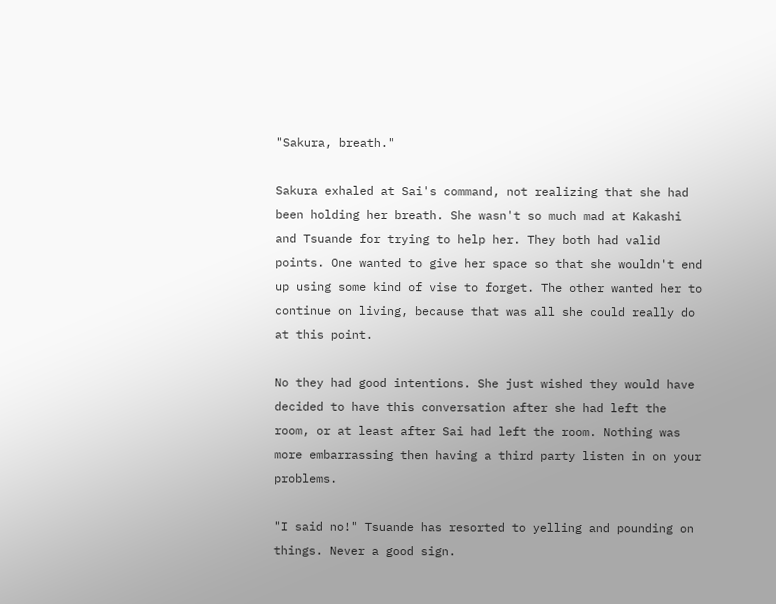"Sakura, breath."

Sakura exhaled at Sai's command, not realizing that she had been holding her breath. She wasn't so much mad at Kakashi and Tsuande for trying to help her. They both had valid points. One wanted to give her space so that she wouldn't end up using some kind of vise to forget. The other wanted her to continue on living, because that was all she could really do at this point.

No they had good intentions. She just wished they would have decided to have this conversation after she had left the room, or at least after Sai had left the room. Nothing was more embarrassing then having a third party listen in on your problems.

"I said no!" Tsuande has resorted to yelling and pounding on things. Never a good sign.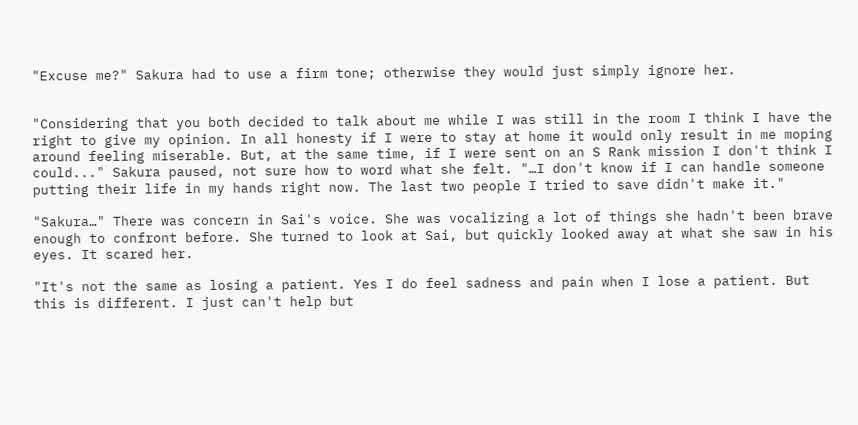"Excuse me?" Sakura had to use a firm tone; otherwise they would just simply ignore her.


"Considering that you both decided to talk about me while I was still in the room I think I have the right to give my opinion. In all honesty if I were to stay at home it would only result in me moping around feeling miserable. But, at the same time, if I were sent on an S Rank mission I don't think I could..." Sakura paused, not sure how to word what she felt. "…I don't know if I can handle someone putting their life in my hands right now. The last two people I tried to save didn't make it."

"Sakura…" There was concern in Sai's voice. She was vocalizing a lot of things she hadn't been brave enough to confront before. She turned to look at Sai, but quickly looked away at what she saw in his eyes. It scared her.

"It's not the same as losing a patient. Yes I do feel sadness and pain when I lose a patient. But this is different. I just can't help but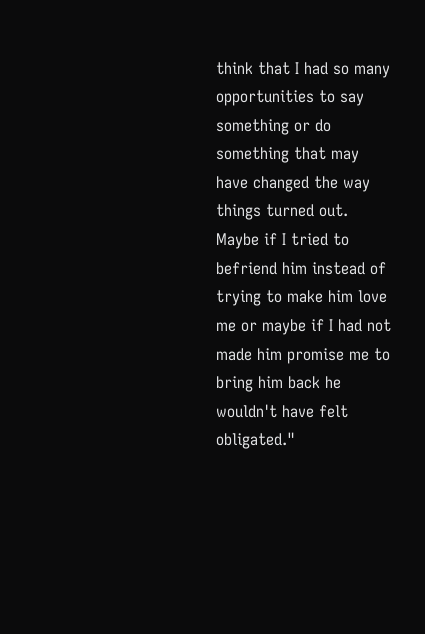think that I had so many opportunities to say something or do something that may have changed the way things turned out. Maybe if I tried to befriend him instead of trying to make him love me or maybe if I had not made him promise me to bring him back he wouldn't have felt obligated."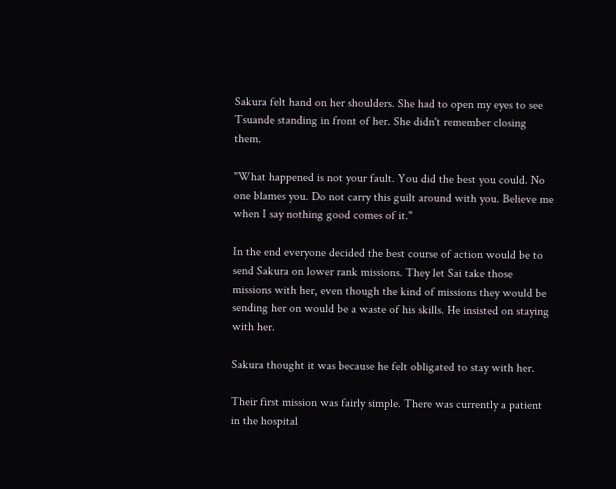Sakura felt hand on her shoulders. She had to open my eyes to see Tsuande standing in front of her. She didn't remember closing them.

"What happened is not your fault. You did the best you could. No one blames you. Do not carry this guilt around with you. Believe me when I say nothing good comes of it."

In the end everyone decided the best course of action would be to send Sakura on lower rank missions. They let Sai take those missions with her, even though the kind of missions they would be sending her on would be a waste of his skills. He insisted on staying with her.

Sakura thought it was because he felt obligated to stay with her.

Their first mission was fairly simple. There was currently a patient in the hospital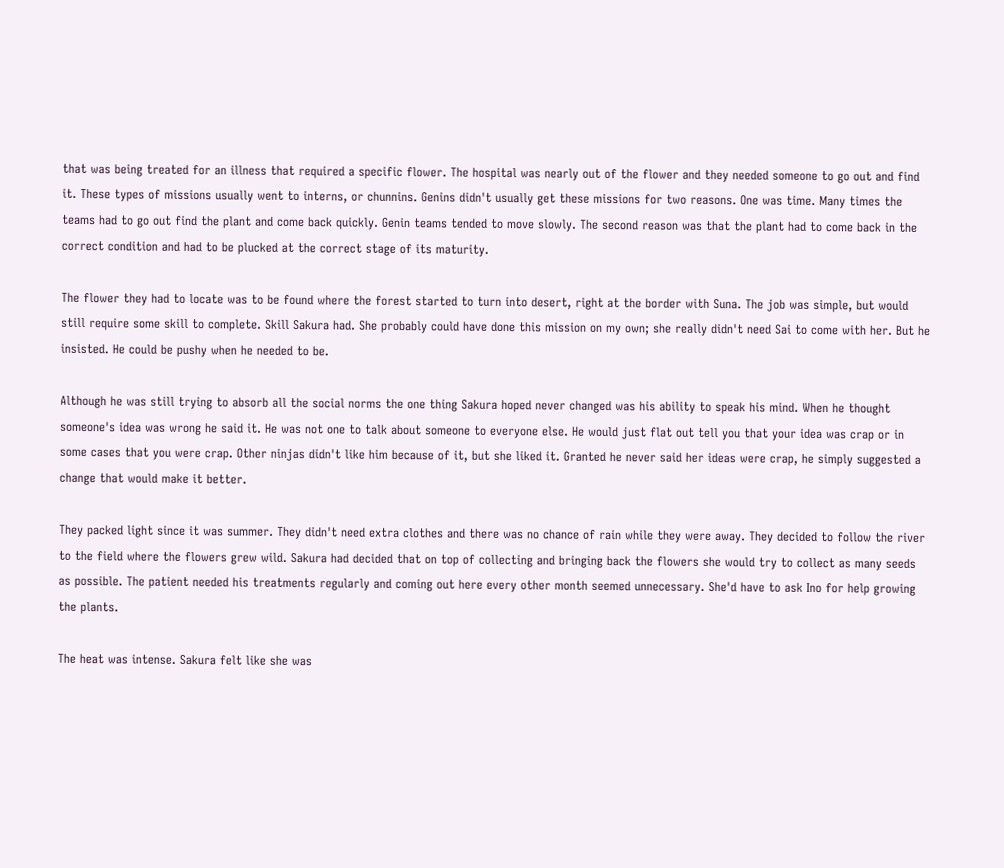that was being treated for an illness that required a specific flower. The hospital was nearly out of the flower and they needed someone to go out and find it. These types of missions usually went to interns, or chunnins. Genins didn't usually get these missions for two reasons. One was time. Many times the teams had to go out find the plant and come back quickly. Genin teams tended to move slowly. The second reason was that the plant had to come back in the correct condition and had to be plucked at the correct stage of its maturity.

The flower they had to locate was to be found where the forest started to turn into desert, right at the border with Suna. The job was simple, but would still require some skill to complete. Skill Sakura had. She probably could have done this mission on my own; she really didn't need Sai to come with her. But he insisted. He could be pushy when he needed to be.

Although he was still trying to absorb all the social norms the one thing Sakura hoped never changed was his ability to speak his mind. When he thought someone's idea was wrong he said it. He was not one to talk about someone to everyone else. He would just flat out tell you that your idea was crap or in some cases that you were crap. Other ninjas didn't like him because of it, but she liked it. Granted he never said her ideas were crap, he simply suggested a change that would make it better.

They packed light since it was summer. They didn't need extra clothes and there was no chance of rain while they were away. They decided to follow the river to the field where the flowers grew wild. Sakura had decided that on top of collecting and bringing back the flowers she would try to collect as many seeds as possible. The patient needed his treatments regularly and coming out here every other month seemed unnecessary. She'd have to ask Ino for help growing the plants.

The heat was intense. Sakura felt like she was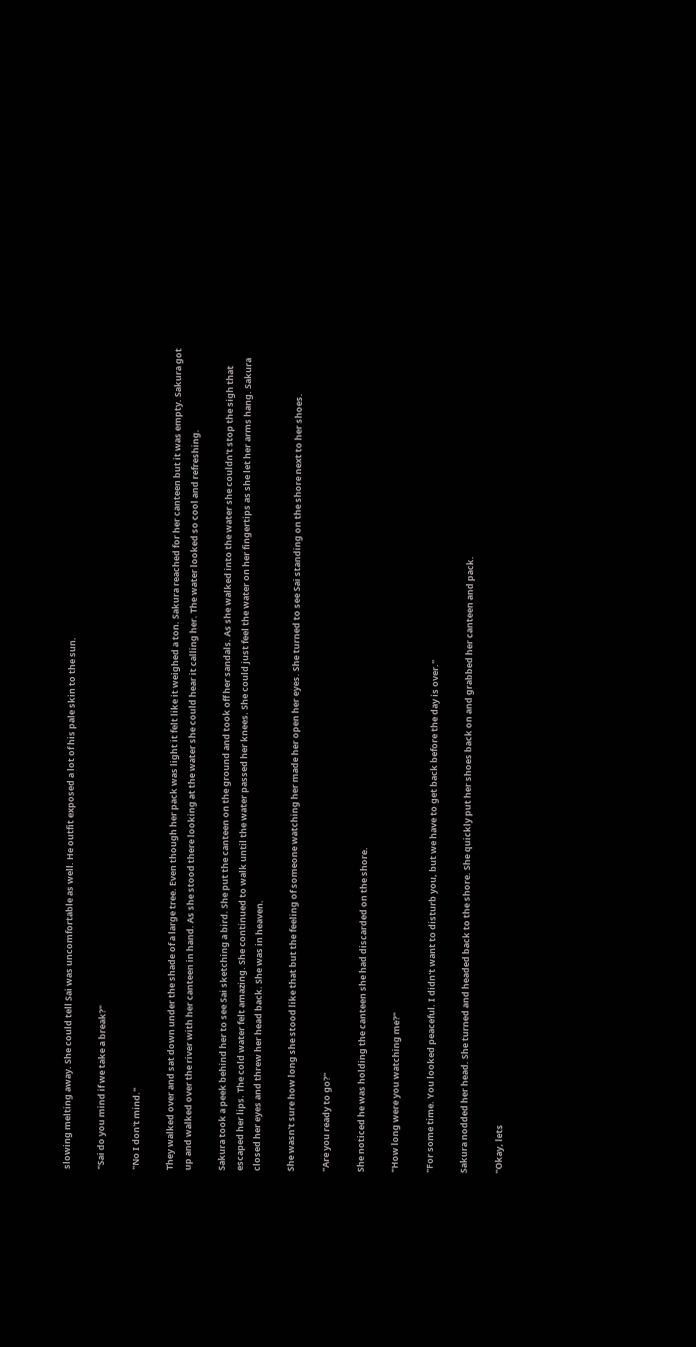slowing melting away. She could tell Sai was uncomfortable as well. He outfit exposed a lot of his pale skin to the sun.

"Sai do you mind if we take a break?"

"No I don't mind."

They walked over and sat down under the shade of a large tree. Even though her pack was light it felt like it weighed a ton. Sakura reached for her canteen but it was empty. Sakura got up and walked over the river with her canteen in hand. As she stood there looking at the water she could hear it calling her. The water looked so cool and refreshing.

Sakura took a peek behind her to see Sai sketching a bird. She put the canteen on the ground and took off her sandals. As she walked into the water she couldn't stop the sigh that escaped her lips. The cold water felt amazing. She continued to walk until the water passed her knees. She could just feel the water on her fingertips as she let her arms hang. Sakura closed her eyes and threw her head back. She was in heaven.

She wasn't sure how long she stood like that but the feeling of someone watching her made her open her eyes. She turned to see Sai standing on the shore next to her shoes.

"Are you ready to go?"

She noticed he was holding the canteen she had discarded on the shore.

"How long were you watching me?"

"For some time. You looked peaceful. I didn't want to disturb you, but we have to get back before the day is over."

Sakura nodded her head. She turned and headed back to the shore. She quickly put her shoes back on and grabbed her canteen and pack.

"Okay, lets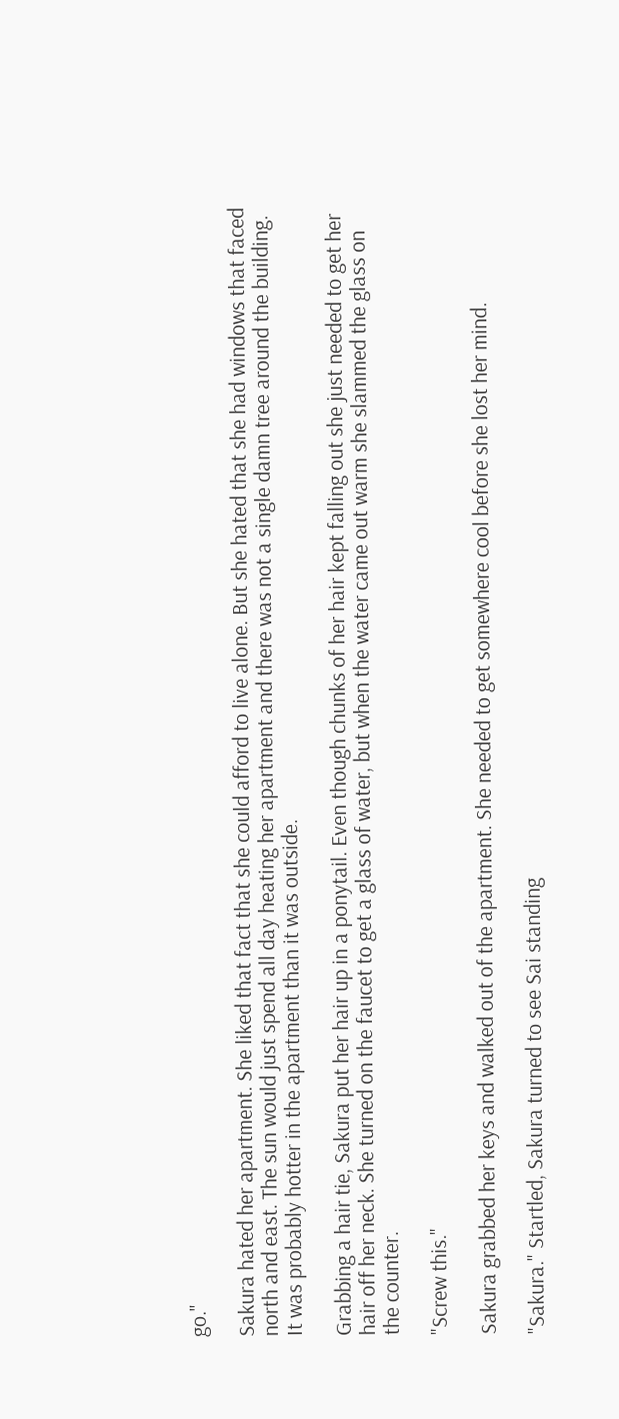go."

Sakura hated her apartment. She liked that fact that she could afford to live alone. But she hated that she had windows that faced north and east. The sun would just spend all day heating her apartment and there was not a single damn tree around the building. It was probably hotter in the apartment than it was outside.

Grabbing a hair tie, Sakura put her hair up in a ponytail. Even though chunks of her hair kept falling out she just needed to get her hair off her neck. She turned on the faucet to get a glass of water, but when the water came out warm she slammed the glass on the counter.

"Screw this."

Sakura grabbed her keys and walked out of the apartment. She needed to get somewhere cool before she lost her mind.

"Sakura." Startled, Sakura turned to see Sai standing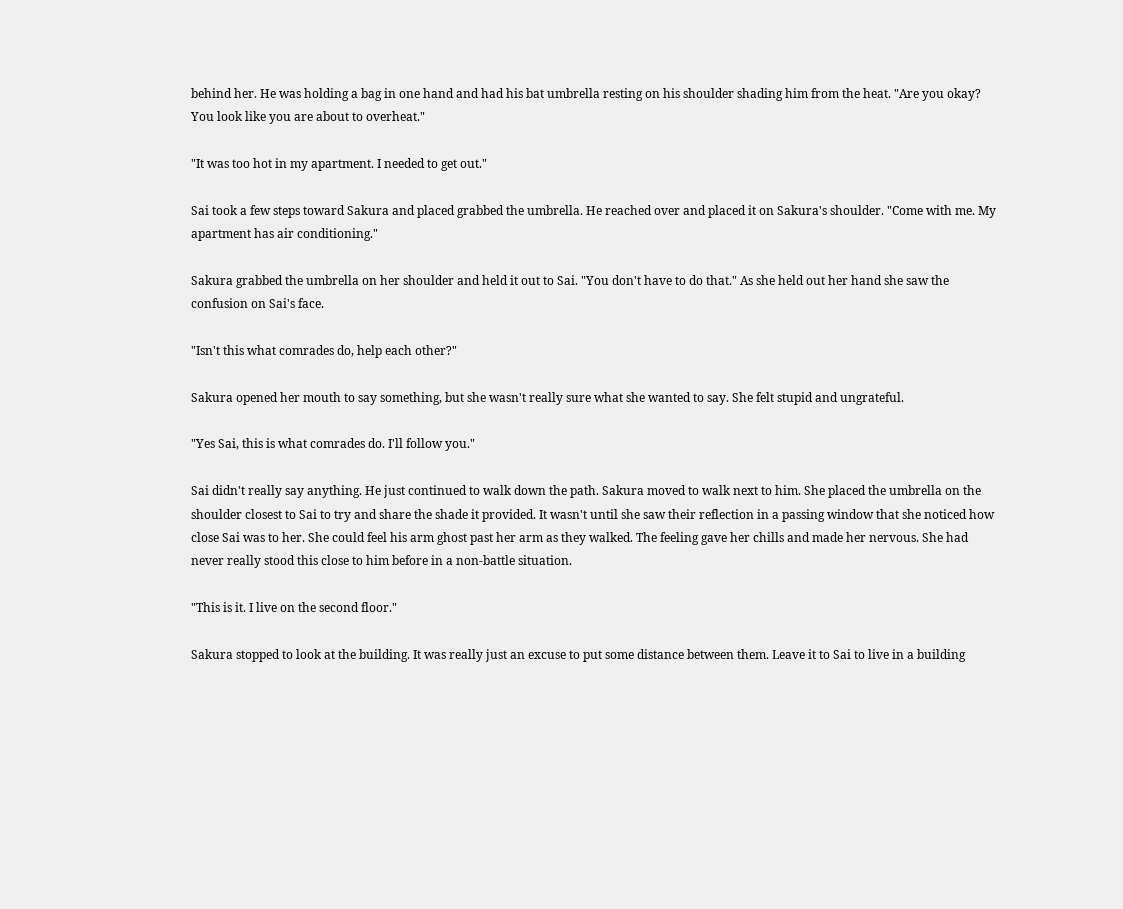behind her. He was holding a bag in one hand and had his bat umbrella resting on his shoulder shading him from the heat. "Are you okay? You look like you are about to overheat."

"It was too hot in my apartment. I needed to get out."

Sai took a few steps toward Sakura and placed grabbed the umbrella. He reached over and placed it on Sakura's shoulder. "Come with me. My apartment has air conditioning."

Sakura grabbed the umbrella on her shoulder and held it out to Sai. "You don't have to do that." As she held out her hand she saw the confusion on Sai's face.

"Isn't this what comrades do, help each other?"

Sakura opened her mouth to say something, but she wasn't really sure what she wanted to say. She felt stupid and ungrateful.

"Yes Sai, this is what comrades do. I'll follow you."

Sai didn't really say anything. He just continued to walk down the path. Sakura moved to walk next to him. She placed the umbrella on the shoulder closest to Sai to try and share the shade it provided. It wasn't until she saw their reflection in a passing window that she noticed how close Sai was to her. She could feel his arm ghost past her arm as they walked. The feeling gave her chills and made her nervous. She had never really stood this close to him before in a non-battle situation.

"This is it. I live on the second floor."

Sakura stopped to look at the building. It was really just an excuse to put some distance between them. Leave it to Sai to live in a building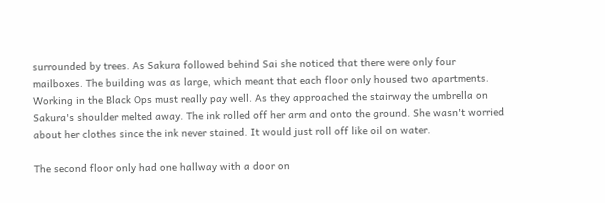surrounded by trees. As Sakura followed behind Sai she noticed that there were only four mailboxes. The building was as large, which meant that each floor only housed two apartments. Working in the Black Ops must really pay well. As they approached the stairway the umbrella on Sakura's shoulder melted away. The ink rolled off her arm and onto the ground. She wasn't worried about her clothes since the ink never stained. It would just roll off like oil on water.

The second floor only had one hallway with a door on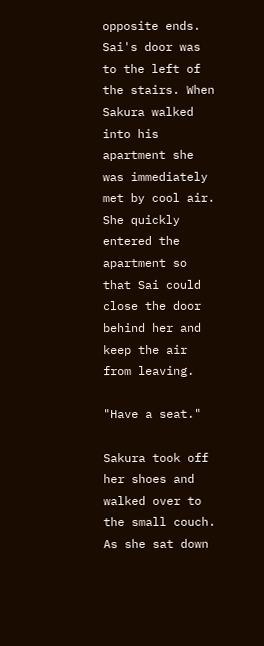opposite ends. Sai's door was to the left of the stairs. When Sakura walked into his apartment she was immediately met by cool air. She quickly entered the apartment so that Sai could close the door behind her and keep the air from leaving.

"Have a seat."

Sakura took off her shoes and walked over to the small couch. As she sat down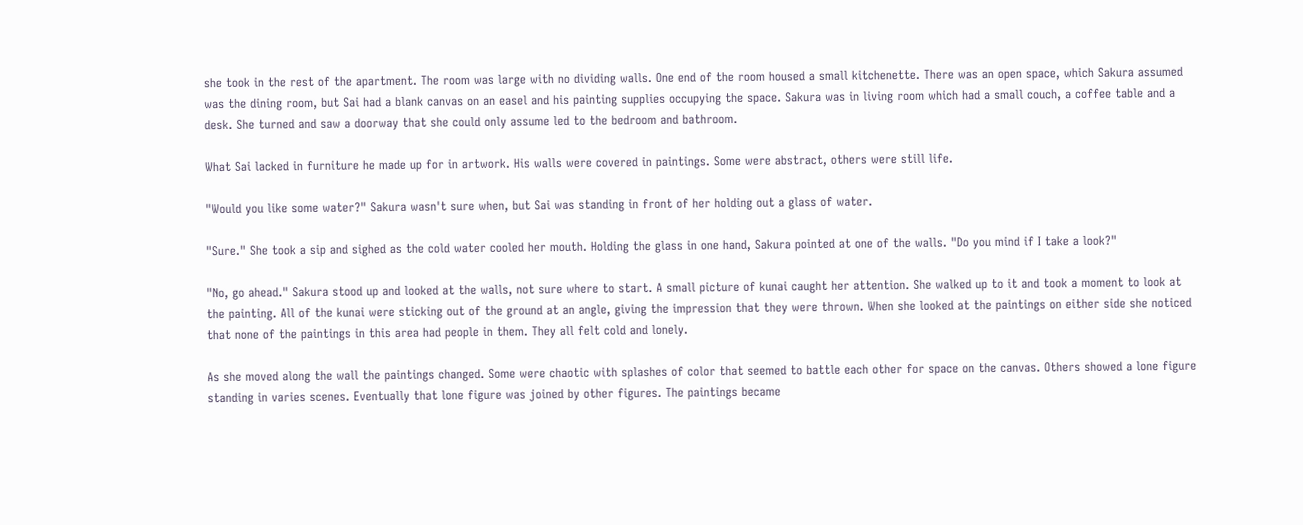she took in the rest of the apartment. The room was large with no dividing walls. One end of the room housed a small kitchenette. There was an open space, which Sakura assumed was the dining room, but Sai had a blank canvas on an easel and his painting supplies occupying the space. Sakura was in living room which had a small couch, a coffee table and a desk. She turned and saw a doorway that she could only assume led to the bedroom and bathroom.

What Sai lacked in furniture he made up for in artwork. His walls were covered in paintings. Some were abstract, others were still life.

"Would you like some water?" Sakura wasn't sure when, but Sai was standing in front of her holding out a glass of water.

"Sure." She took a sip and sighed as the cold water cooled her mouth. Holding the glass in one hand, Sakura pointed at one of the walls. "Do you mind if I take a look?"

"No, go ahead." Sakura stood up and looked at the walls, not sure where to start. A small picture of kunai caught her attention. She walked up to it and took a moment to look at the painting. All of the kunai were sticking out of the ground at an angle, giving the impression that they were thrown. When she looked at the paintings on either side she noticed that none of the paintings in this area had people in them. They all felt cold and lonely.

As she moved along the wall the paintings changed. Some were chaotic with splashes of color that seemed to battle each other for space on the canvas. Others showed a lone figure standing in varies scenes. Eventually that lone figure was joined by other figures. The paintings became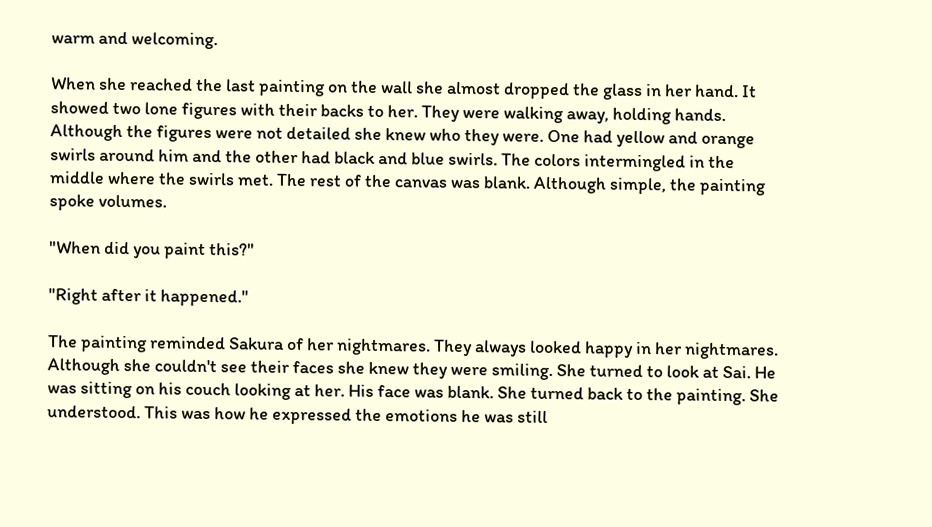warm and welcoming.

When she reached the last painting on the wall she almost dropped the glass in her hand. It showed two lone figures with their backs to her. They were walking away, holding hands. Although the figures were not detailed she knew who they were. One had yellow and orange swirls around him and the other had black and blue swirls. The colors intermingled in the middle where the swirls met. The rest of the canvas was blank. Although simple, the painting spoke volumes.

"When did you paint this?"

"Right after it happened."

The painting reminded Sakura of her nightmares. They always looked happy in her nightmares. Although she couldn't see their faces she knew they were smiling. She turned to look at Sai. He was sitting on his couch looking at her. His face was blank. She turned back to the painting. She understood. This was how he expressed the emotions he was still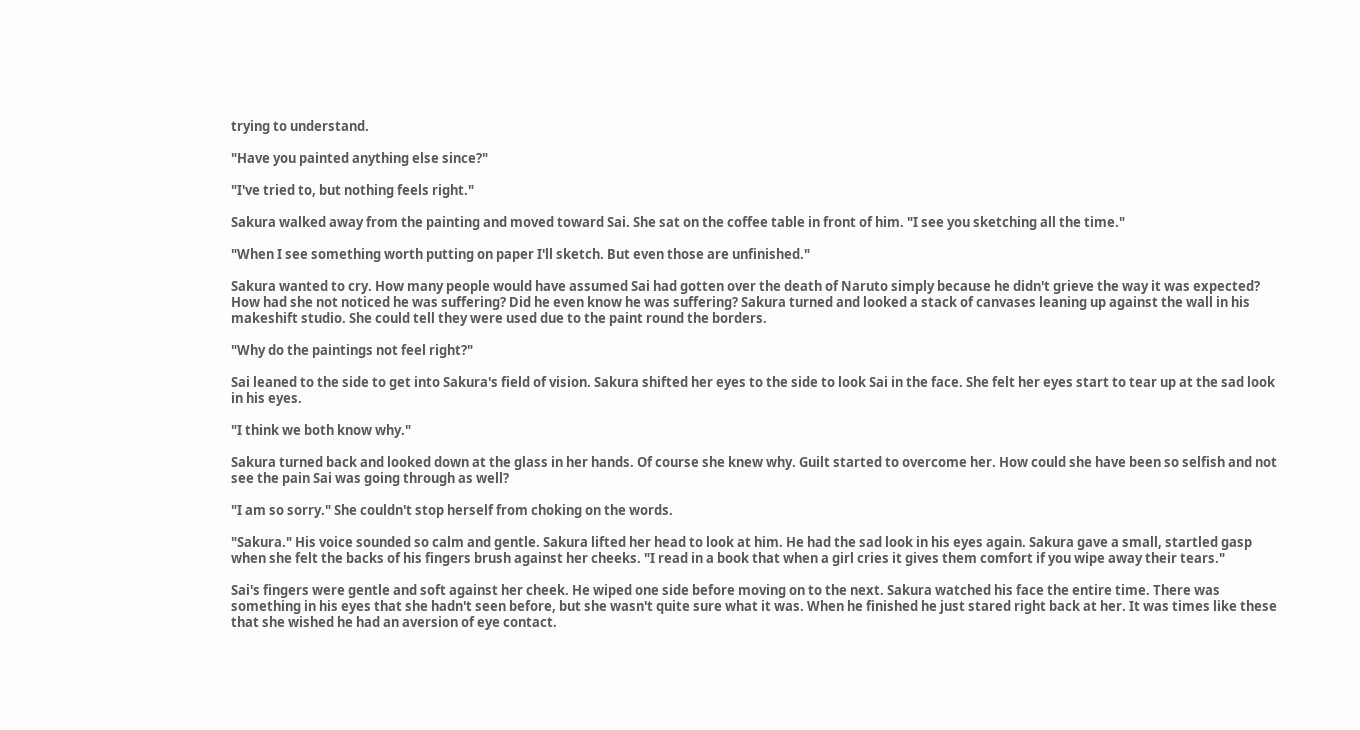trying to understand.

"Have you painted anything else since?"

"I've tried to, but nothing feels right."

Sakura walked away from the painting and moved toward Sai. She sat on the coffee table in front of him. "I see you sketching all the time."

"When I see something worth putting on paper I'll sketch. But even those are unfinished."

Sakura wanted to cry. How many people would have assumed Sai had gotten over the death of Naruto simply because he didn't grieve the way it was expected? How had she not noticed he was suffering? Did he even know he was suffering? Sakura turned and looked a stack of canvases leaning up against the wall in his makeshift studio. She could tell they were used due to the paint round the borders.

"Why do the paintings not feel right?"

Sai leaned to the side to get into Sakura's field of vision. Sakura shifted her eyes to the side to look Sai in the face. She felt her eyes start to tear up at the sad look in his eyes.

"I think we both know why."

Sakura turned back and looked down at the glass in her hands. Of course she knew why. Guilt started to overcome her. How could she have been so selfish and not see the pain Sai was going through as well?

"I am so sorry." She couldn't stop herself from choking on the words.

"Sakura." His voice sounded so calm and gentle. Sakura lifted her head to look at him. He had the sad look in his eyes again. Sakura gave a small, startled gasp when she felt the backs of his fingers brush against her cheeks. "I read in a book that when a girl cries it gives them comfort if you wipe away their tears."

Sai's fingers were gentle and soft against her cheek. He wiped one side before moving on to the next. Sakura watched his face the entire time. There was something in his eyes that she hadn't seen before, but she wasn't quite sure what it was. When he finished he just stared right back at her. It was times like these that she wished he had an aversion of eye contact.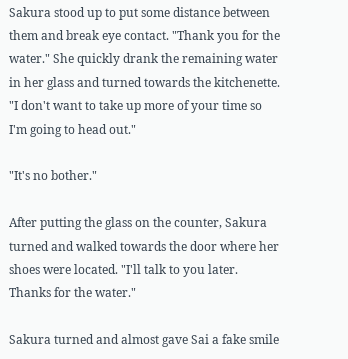Sakura stood up to put some distance between them and break eye contact. "Thank you for the water." She quickly drank the remaining water in her glass and turned towards the kitchenette. "I don't want to take up more of your time so I'm going to head out."

"It's no bother."

After putting the glass on the counter, Sakura turned and walked towards the door where her shoes were located. "I'll talk to you later. Thanks for the water."

Sakura turned and almost gave Sai a fake smile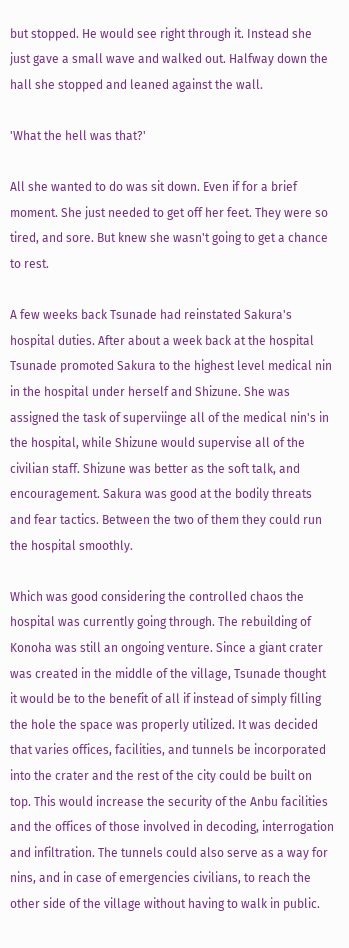but stopped. He would see right through it. Instead she just gave a small wave and walked out. Halfway down the hall she stopped and leaned against the wall.

'What the hell was that?'

All she wanted to do was sit down. Even if for a brief moment. She just needed to get off her feet. They were so tired, and sore. But knew she wasn't going to get a chance to rest.

A few weeks back Tsunade had reinstated Sakura's hospital duties. After about a week back at the hospital Tsunade promoted Sakura to the highest level medical nin in the hospital under herself and Shizune. She was assigned the task of superviinge all of the medical nin's in the hospital, while Shizune would supervise all of the civilian staff. Shizune was better as the soft talk, and encouragement. Sakura was good at the bodily threats and fear tactics. Between the two of them they could run the hospital smoothly.

Which was good considering the controlled chaos the hospital was currently going through. The rebuilding of Konoha was still an ongoing venture. Since a giant crater was created in the middle of the village, Tsunade thought it would be to the benefit of all if instead of simply filling the hole the space was properly utilized. It was decided that varies offices, facilities, and tunnels be incorporated into the crater and the rest of the city could be built on top. This would increase the security of the Anbu facilities and the offices of those involved in decoding, interrogation and infiltration. The tunnels could also serve as a way for nins, and in case of emergencies civilians, to reach the other side of the village without having to walk in public.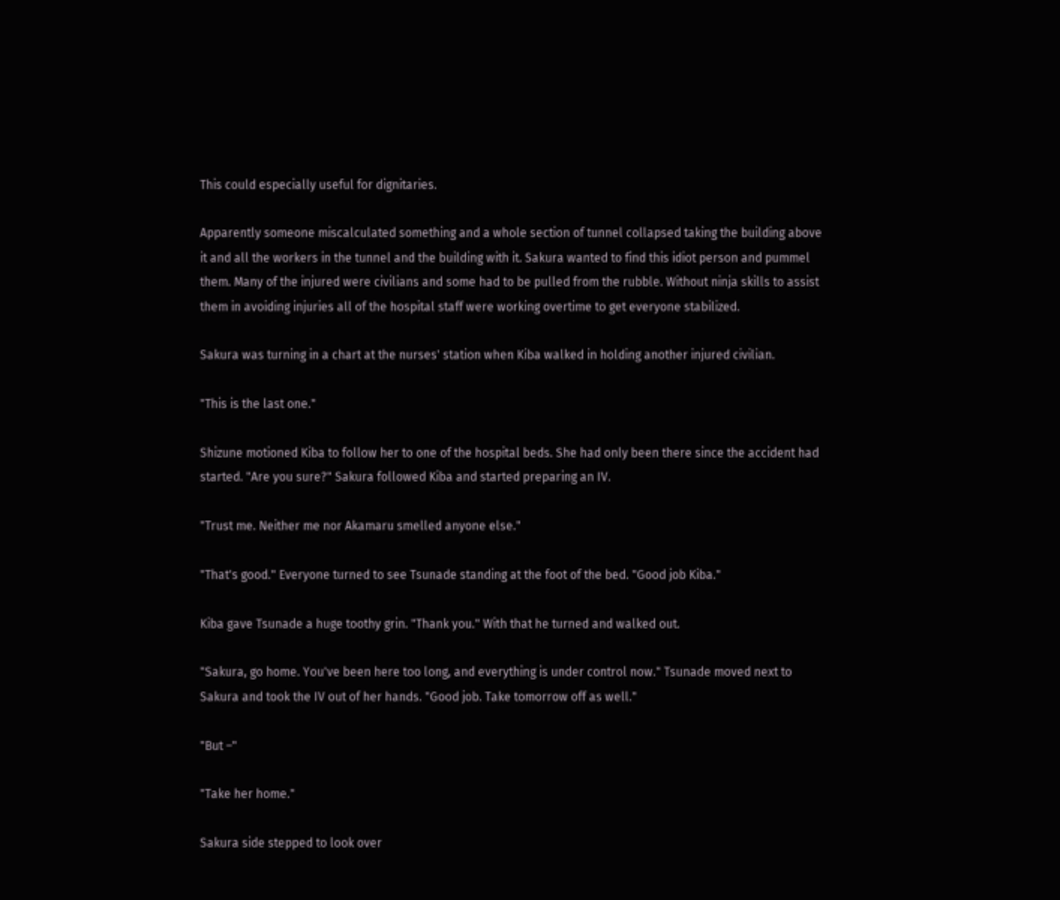This could especially useful for dignitaries.

Apparently someone miscalculated something and a whole section of tunnel collapsed taking the building above it and all the workers in the tunnel and the building with it. Sakura wanted to find this idiot person and pummel them. Many of the injured were civilians and some had to be pulled from the rubble. Without ninja skills to assist them in avoiding injuries all of the hospital staff were working overtime to get everyone stabilized.

Sakura was turning in a chart at the nurses' station when Kiba walked in holding another injured civilian.

"This is the last one."

Shizune motioned Kiba to follow her to one of the hospital beds. She had only been there since the accident had started. "Are you sure?" Sakura followed Kiba and started preparing an IV.

"Trust me. Neither me nor Akamaru smelled anyone else."

"That's good." Everyone turned to see Tsunade standing at the foot of the bed. "Good job Kiba."

Kiba gave Tsunade a huge toothy grin. "Thank you." With that he turned and walked out.

"Sakura, go home. You've been here too long, and everything is under control now." Tsunade moved next to Sakura and took the IV out of her hands. "Good job. Take tomorrow off as well."

"But –"

"Take her home."

Sakura side stepped to look over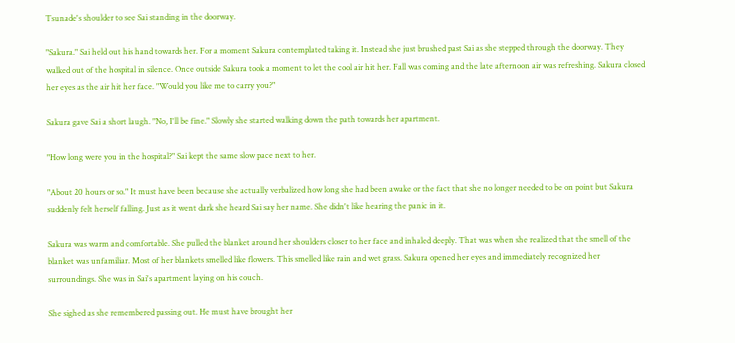Tsunade's shoulder to see Sai standing in the doorway.

"Sakura." Sai held out his hand towards her. For a moment Sakura contemplated taking it. Instead she just brushed past Sai as she stepped through the doorway. They walked out of the hospital in silence. Once outside Sakura took a moment to let the cool air hit her. Fall was coming and the late afternoon air was refreshing. Sakura closed her eyes as the air hit her face. "Would you like me to carry you?"

Sakura gave Sai a short laugh. "No, I'll be fine." Slowly she started walking down the path towards her apartment.

"How long were you in the hospital?" Sai kept the same slow pace next to her.

"About 20 hours or so." It must have been because she actually verbalized how long she had been awake or the fact that she no longer needed to be on point but Sakura suddenly felt herself falling. Just as it went dark she heard Sai say her name. She didn't like hearing the panic in it.

Sakura was warm and comfortable. She pulled the blanket around her shoulders closer to her face and inhaled deeply. That was when she realized that the smell of the blanket was unfamiliar. Most of her blankets smelled like flowers. This smelled like rain and wet grass. Sakura opened her eyes and immediately recognized her surroundings. She was in Sai's apartment laying on his couch.

She sighed as she remembered passing out. He must have brought her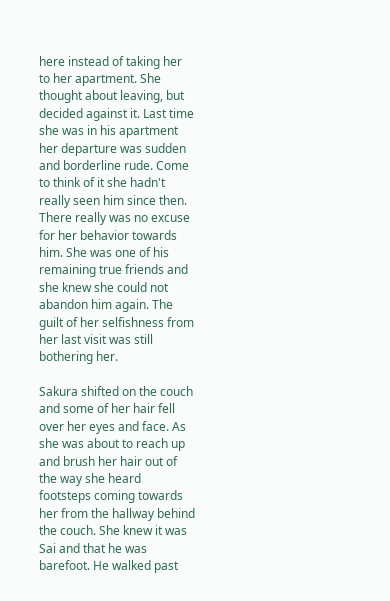here instead of taking her to her apartment. She thought about leaving, but decided against it. Last time she was in his apartment her departure was sudden and borderline rude. Come to think of it she hadn't really seen him since then. There really was no excuse for her behavior towards him. She was one of his remaining true friends and she knew she could not abandon him again. The guilt of her selfishness from her last visit was still bothering her.

Sakura shifted on the couch and some of her hair fell over her eyes and face. As she was about to reach up and brush her hair out of the way she heard footsteps coming towards her from the hallway behind the couch. She knew it was Sai and that he was barefoot. He walked past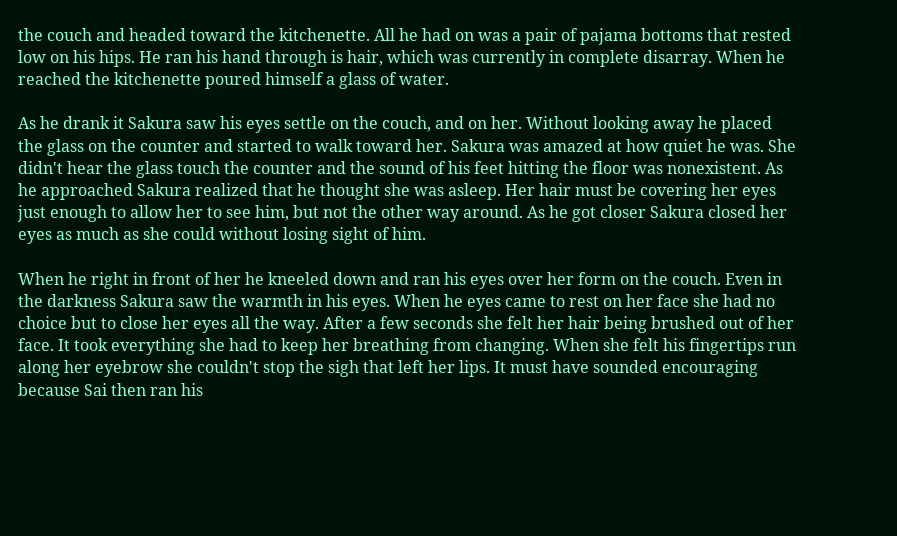the couch and headed toward the kitchenette. All he had on was a pair of pajama bottoms that rested low on his hips. He ran his hand through is hair, which was currently in complete disarray. When he reached the kitchenette poured himself a glass of water.

As he drank it Sakura saw his eyes settle on the couch, and on her. Without looking away he placed the glass on the counter and started to walk toward her. Sakura was amazed at how quiet he was. She didn't hear the glass touch the counter and the sound of his feet hitting the floor was nonexistent. As he approached Sakura realized that he thought she was asleep. Her hair must be covering her eyes just enough to allow her to see him, but not the other way around. As he got closer Sakura closed her eyes as much as she could without losing sight of him.

When he right in front of her he kneeled down and ran his eyes over her form on the couch. Even in the darkness Sakura saw the warmth in his eyes. When he eyes came to rest on her face she had no choice but to close her eyes all the way. After a few seconds she felt her hair being brushed out of her face. It took everything she had to keep her breathing from changing. When she felt his fingertips run along her eyebrow she couldn't stop the sigh that left her lips. It must have sounded encouraging because Sai then ran his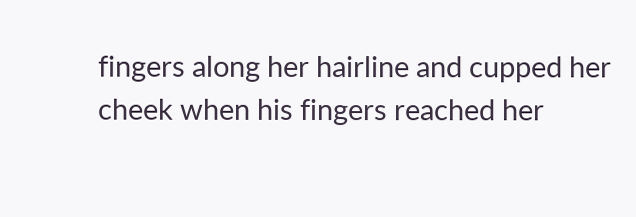fingers along her hairline and cupped her cheek when his fingers reached her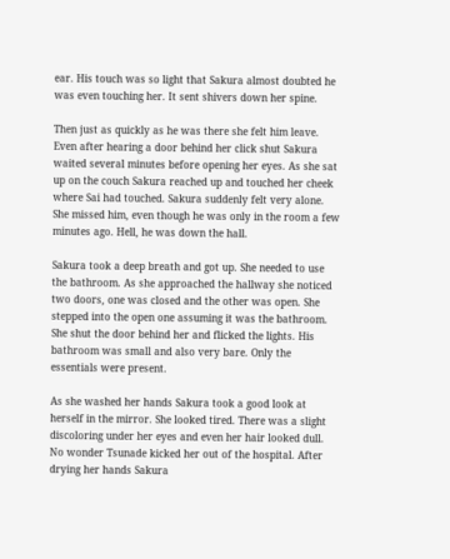ear. His touch was so light that Sakura almost doubted he was even touching her. It sent shivers down her spine.

Then just as quickly as he was there she felt him leave. Even after hearing a door behind her click shut Sakura waited several minutes before opening her eyes. As she sat up on the couch Sakura reached up and touched her cheek where Sai had touched. Sakura suddenly felt very alone. She missed him, even though he was only in the room a few minutes ago. Hell, he was down the hall.

Sakura took a deep breath and got up. She needed to use the bathroom. As she approached the hallway she noticed two doors, one was closed and the other was open. She stepped into the open one assuming it was the bathroom. She shut the door behind her and flicked the lights. His bathroom was small and also very bare. Only the essentials were present.

As she washed her hands Sakura took a good look at herself in the mirror. She looked tired. There was a slight discoloring under her eyes and even her hair looked dull. No wonder Tsunade kicked her out of the hospital. After drying her hands Sakura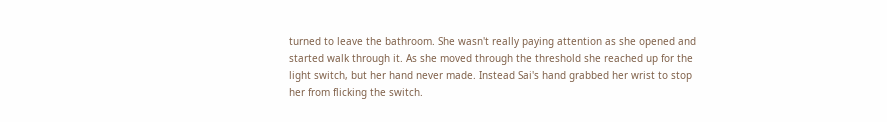turned to leave the bathroom. She wasn't really paying attention as she opened and started walk through it. As she moved through the threshold she reached up for the light switch, but her hand never made. Instead Sai's hand grabbed her wrist to stop her from flicking the switch.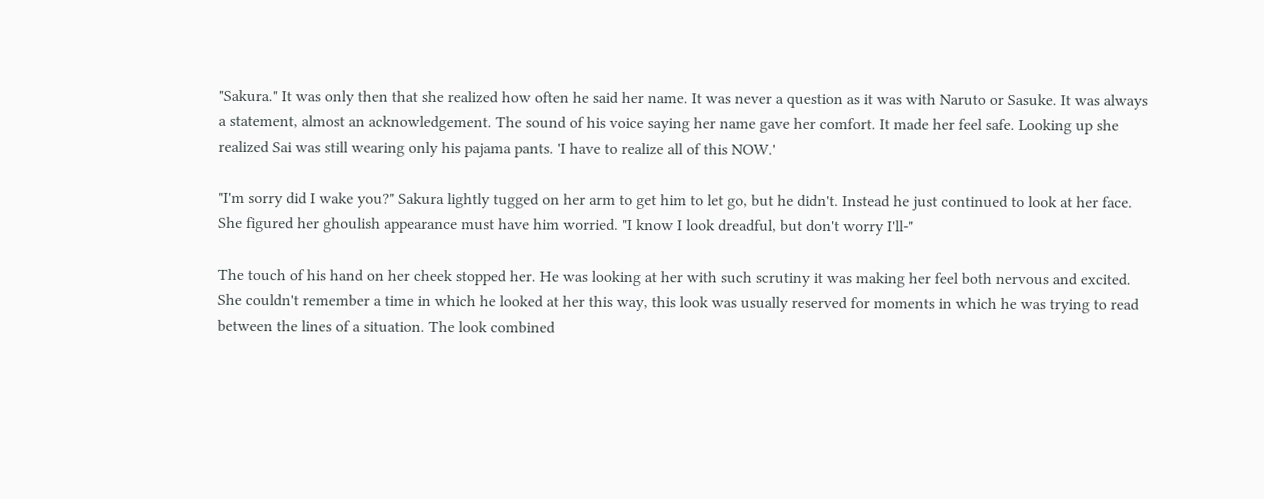"Sakura." It was only then that she realized how often he said her name. It was never a question as it was with Naruto or Sasuke. It was always a statement, almost an acknowledgement. The sound of his voice saying her name gave her comfort. It made her feel safe. Looking up she realized Sai was still wearing only his pajama pants. 'I have to realize all of this NOW.'

"I'm sorry did I wake you?" Sakura lightly tugged on her arm to get him to let go, but he didn't. Instead he just continued to look at her face. She figured her ghoulish appearance must have him worried. "I know I look dreadful, but don't worry I'll-"

The touch of his hand on her cheek stopped her. He was looking at her with such scrutiny it was making her feel both nervous and excited. She couldn't remember a time in which he looked at her this way, this look was usually reserved for moments in which he was trying to read between the lines of a situation. The look combined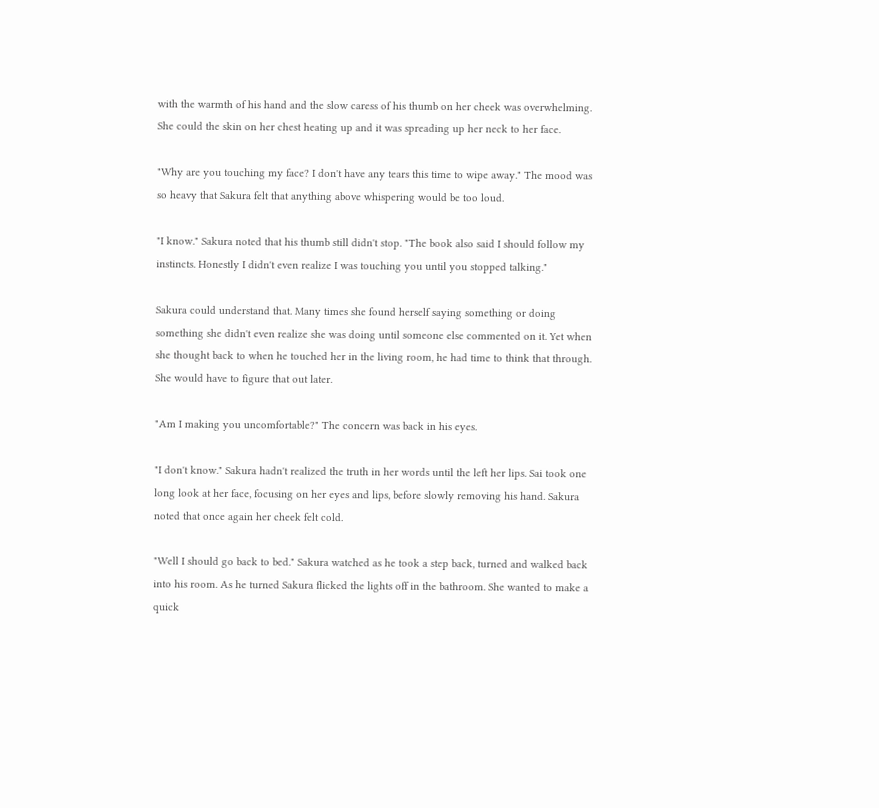with the warmth of his hand and the slow caress of his thumb on her cheek was overwhelming. She could the skin on her chest heating up and it was spreading up her neck to her face.

"Why are you touching my face? I don't have any tears this time to wipe away." The mood was so heavy that Sakura felt that anything above whispering would be too loud.

"I know." Sakura noted that his thumb still didn't stop. "The book also said I should follow my instincts. Honestly I didn't even realize I was touching you until you stopped talking."

Sakura could understand that. Many times she found herself saying something or doing something she didn't even realize she was doing until someone else commented on it. Yet when she thought back to when he touched her in the living room, he had time to think that through. She would have to figure that out later.

"Am I making you uncomfortable?" The concern was back in his eyes.

"I don't know." Sakura hadn't realized the truth in her words until the left her lips. Sai took one long look at her face, focusing on her eyes and lips, before slowly removing his hand. Sakura noted that once again her cheek felt cold.

"Well I should go back to bed." Sakura watched as he took a step back, turned and walked back into his room. As he turned Sakura flicked the lights off in the bathroom. She wanted to make a quick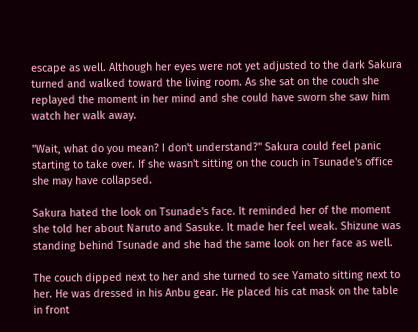escape as well. Although her eyes were not yet adjusted to the dark Sakura turned and walked toward the living room. As she sat on the couch she replayed the moment in her mind and she could have sworn she saw him watch her walk away.

"Wait, what do you mean? I don't understand?" Sakura could feel panic starting to take over. If she wasn't sitting on the couch in Tsunade's office she may have collapsed.

Sakura hated the look on Tsunade's face. It reminded her of the moment she told her about Naruto and Sasuke. It made her feel weak. Shizune was standing behind Tsunade and she had the same look on her face as well.

The couch dipped next to her and she turned to see Yamato sitting next to her. He was dressed in his Anbu gear. He placed his cat mask on the table in front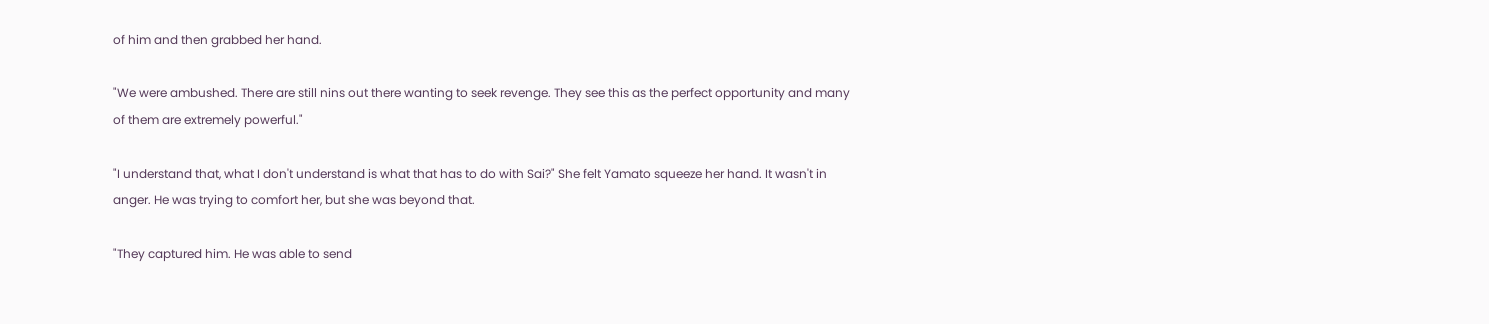of him and then grabbed her hand.

"We were ambushed. There are still nins out there wanting to seek revenge. They see this as the perfect opportunity and many of them are extremely powerful."

"I understand that, what I don't understand is what that has to do with Sai?" She felt Yamato squeeze her hand. It wasn't in anger. He was trying to comfort her, but she was beyond that.

"They captured him. He was able to send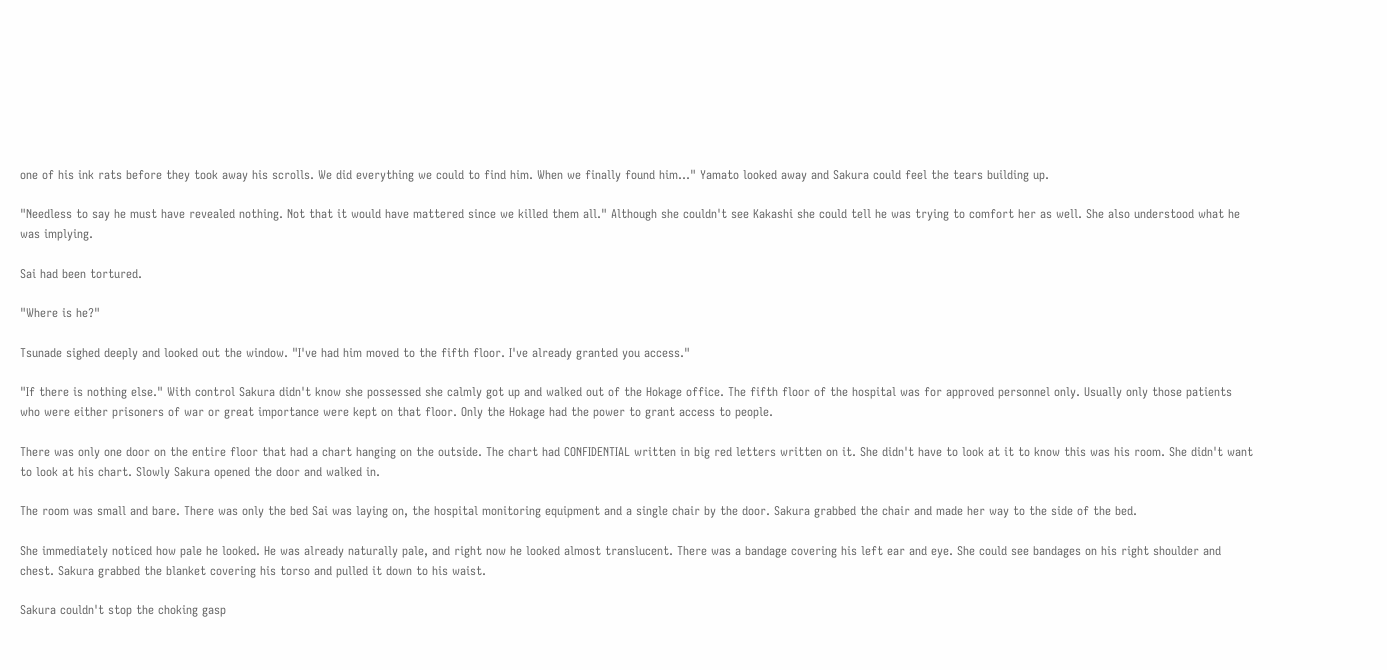one of his ink rats before they took away his scrolls. We did everything we could to find him. When we finally found him…" Yamato looked away and Sakura could feel the tears building up.

"Needless to say he must have revealed nothing. Not that it would have mattered since we killed them all." Although she couldn't see Kakashi she could tell he was trying to comfort her as well. She also understood what he was implying.

Sai had been tortured.

"Where is he?"

Tsunade sighed deeply and looked out the window. "I've had him moved to the fifth floor. I've already granted you access."

"If there is nothing else." With control Sakura didn't know she possessed she calmly got up and walked out of the Hokage office. The fifth floor of the hospital was for approved personnel only. Usually only those patients who were either prisoners of war or great importance were kept on that floor. Only the Hokage had the power to grant access to people.

There was only one door on the entire floor that had a chart hanging on the outside. The chart had CONFIDENTIAL written in big red letters written on it. She didn't have to look at it to know this was his room. She didn't want to look at his chart. Slowly Sakura opened the door and walked in.

The room was small and bare. There was only the bed Sai was laying on, the hospital monitoring equipment and a single chair by the door. Sakura grabbed the chair and made her way to the side of the bed.

She immediately noticed how pale he looked. He was already naturally pale, and right now he looked almost translucent. There was a bandage covering his left ear and eye. She could see bandages on his right shoulder and chest. Sakura grabbed the blanket covering his torso and pulled it down to his waist.

Sakura couldn't stop the choking gasp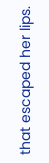that escaped her lips.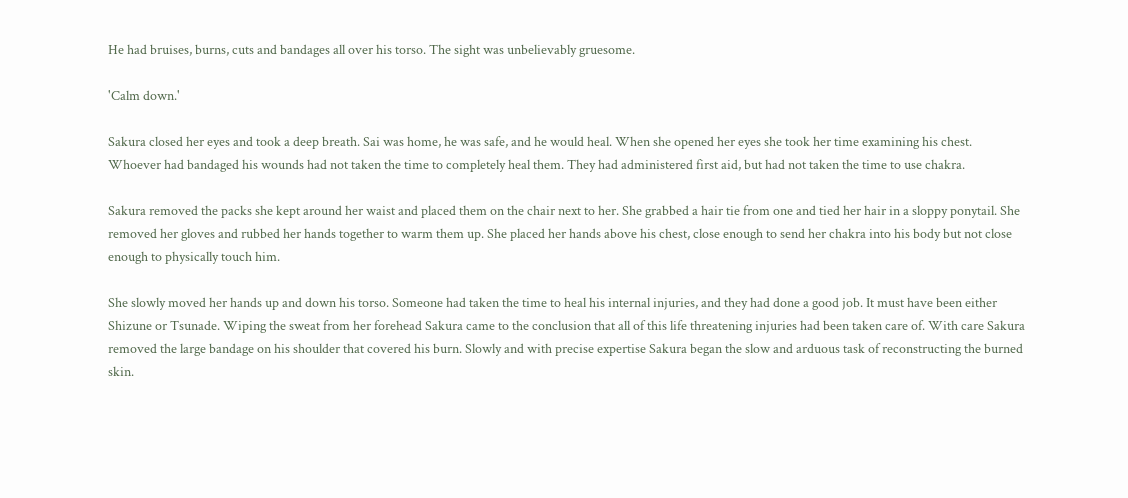He had bruises, burns, cuts and bandages all over his torso. The sight was unbelievably gruesome.

'Calm down.'

Sakura closed her eyes and took a deep breath. Sai was home, he was safe, and he would heal. When she opened her eyes she took her time examining his chest. Whoever had bandaged his wounds had not taken the time to completely heal them. They had administered first aid, but had not taken the time to use chakra.

Sakura removed the packs she kept around her waist and placed them on the chair next to her. She grabbed a hair tie from one and tied her hair in a sloppy ponytail. She removed her gloves and rubbed her hands together to warm them up. She placed her hands above his chest, close enough to send her chakra into his body but not close enough to physically touch him.

She slowly moved her hands up and down his torso. Someone had taken the time to heal his internal injuries, and they had done a good job. It must have been either Shizune or Tsunade. Wiping the sweat from her forehead Sakura came to the conclusion that all of this life threatening injuries had been taken care of. With care Sakura removed the large bandage on his shoulder that covered his burn. Slowly and with precise expertise Sakura began the slow and arduous task of reconstructing the burned skin.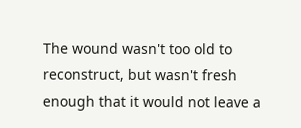The wound wasn't too old to reconstruct, but wasn't fresh enough that it would not leave a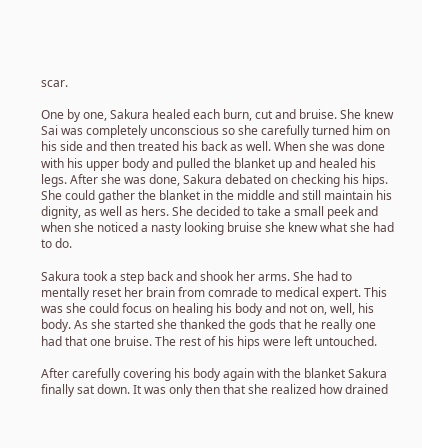scar.

One by one, Sakura healed each burn, cut and bruise. She knew Sai was completely unconscious so she carefully turned him on his side and then treated his back as well. When she was done with his upper body and pulled the blanket up and healed his legs. After she was done, Sakura debated on checking his hips. She could gather the blanket in the middle and still maintain his dignity, as well as hers. She decided to take a small peek and when she noticed a nasty looking bruise she knew what she had to do.

Sakura took a step back and shook her arms. She had to mentally reset her brain from comrade to medical expert. This was she could focus on healing his body and not on, well, his body. As she started she thanked the gods that he really one had that one bruise. The rest of his hips were left untouched.

After carefully covering his body again with the blanket Sakura finally sat down. It was only then that she realized how drained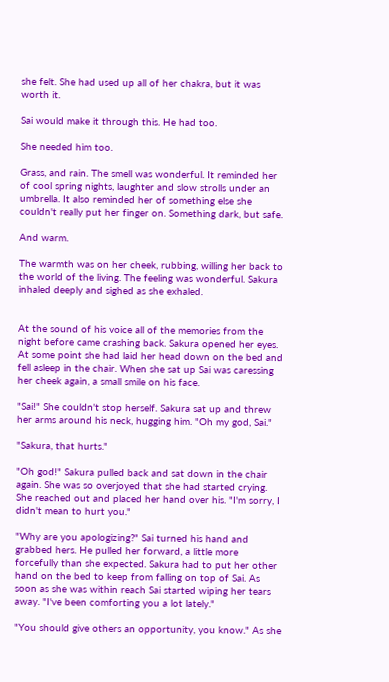she felt. She had used up all of her chakra, but it was worth it.

Sai would make it through this. He had too.

She needed him too.

Grass, and rain. The smell was wonderful. It reminded her of cool spring nights, laughter and slow strolls under an umbrella. It also reminded her of something else she couldn't really put her finger on. Something dark, but safe.

And warm.

The warmth was on her cheek, rubbing, willing her back to the world of the living. The feeling was wonderful. Sakura inhaled deeply and sighed as she exhaled.


At the sound of his voice all of the memories from the night before came crashing back. Sakura opened her eyes. At some point she had laid her head down on the bed and fell asleep in the chair. When she sat up Sai was caressing her cheek again, a small smile on his face.

"Sai!" She couldn't stop herself. Sakura sat up and threw her arms around his neck, hugging him. "Oh my god, Sai."

"Sakura, that hurts."

"Oh god!" Sakura pulled back and sat down in the chair again. She was so overjoyed that she had started crying. She reached out and placed her hand over his. "I'm sorry, I didn't mean to hurt you."

"Why are you apologizing?" Sai turned his hand and grabbed hers. He pulled her forward, a little more forcefully than she expected. Sakura had to put her other hand on the bed to keep from falling on top of Sai. As soon as she was within reach Sai started wiping her tears away. "I've been comforting you a lot lately."

"You should give others an opportunity, you know." As she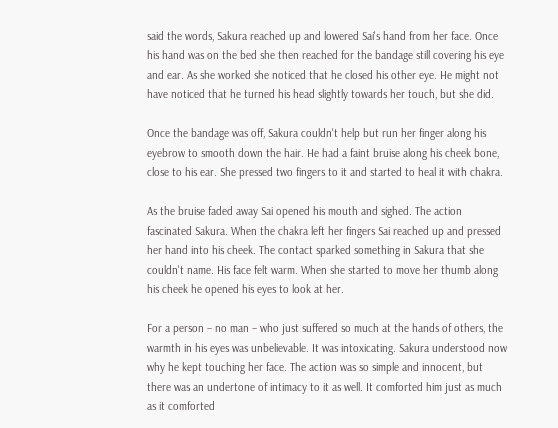said the words, Sakura reached up and lowered Sai's hand from her face. Once his hand was on the bed she then reached for the bandage still covering his eye and ear. As she worked she noticed that he closed his other eye. He might not have noticed that he turned his head slightly towards her touch, but she did.

Once the bandage was off, Sakura couldn't help but run her finger along his eyebrow to smooth down the hair. He had a faint bruise along his cheek bone, close to his ear. She pressed two fingers to it and started to heal it with chakra.

As the bruise faded away Sai opened his mouth and sighed. The action fascinated Sakura. When the chakra left her fingers Sai reached up and pressed her hand into his cheek. The contact sparked something in Sakura that she couldn't name. His face felt warm. When she started to move her thumb along his cheek he opened his eyes to look at her.

For a person – no man – who just suffered so much at the hands of others, the warmth in his eyes was unbelievable. It was intoxicating. Sakura understood now why he kept touching her face. The action was so simple and innocent, but there was an undertone of intimacy to it as well. It comforted him just as much as it comforted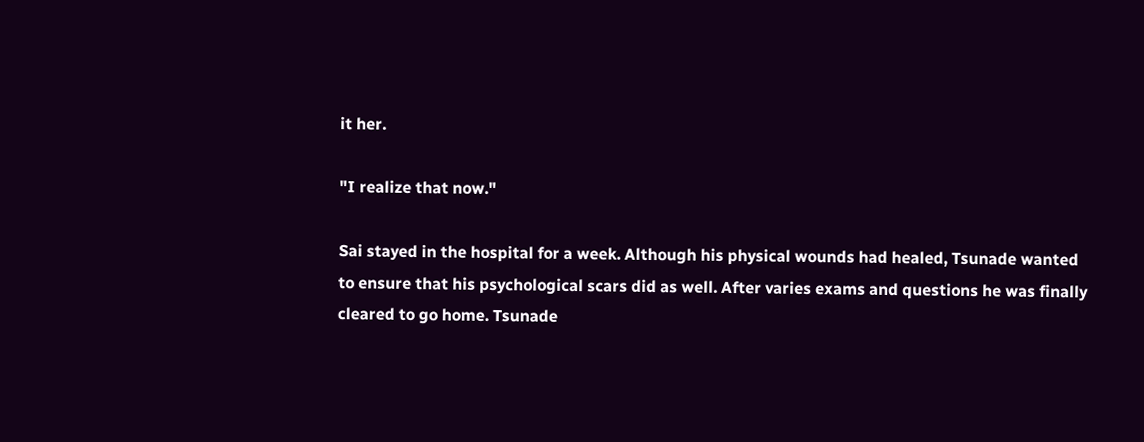it her.

"I realize that now."

Sai stayed in the hospital for a week. Although his physical wounds had healed, Tsunade wanted to ensure that his psychological scars did as well. After varies exams and questions he was finally cleared to go home. Tsunade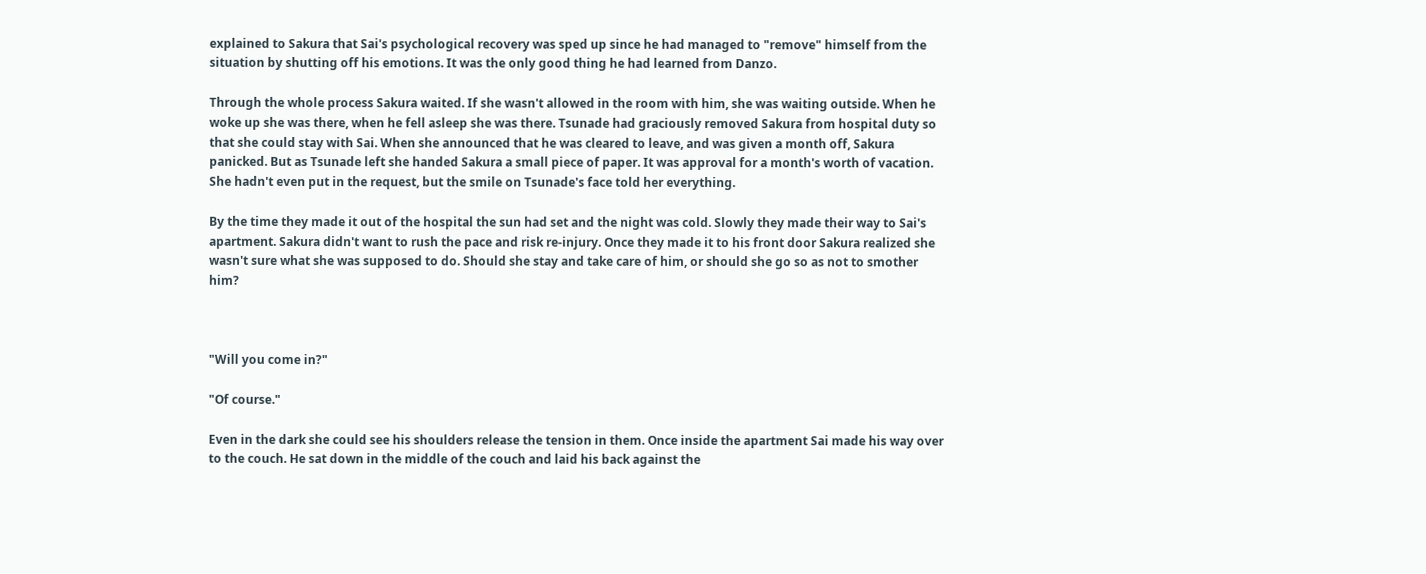explained to Sakura that Sai's psychological recovery was sped up since he had managed to "remove" himself from the situation by shutting off his emotions. It was the only good thing he had learned from Danzo.

Through the whole process Sakura waited. If she wasn't allowed in the room with him, she was waiting outside. When he woke up she was there, when he fell asleep she was there. Tsunade had graciously removed Sakura from hospital duty so that she could stay with Sai. When she announced that he was cleared to leave, and was given a month off, Sakura panicked. But as Tsunade left she handed Sakura a small piece of paper. It was approval for a month's worth of vacation. She hadn't even put in the request, but the smile on Tsunade's face told her everything.

By the time they made it out of the hospital the sun had set and the night was cold. Slowly they made their way to Sai's apartment. Sakura didn't want to rush the pace and risk re-injury. Once they made it to his front door Sakura realized she wasn't sure what she was supposed to do. Should she stay and take care of him, or should she go so as not to smother him?



"Will you come in?"

"Of course."

Even in the dark she could see his shoulders release the tension in them. Once inside the apartment Sai made his way over to the couch. He sat down in the middle of the couch and laid his back against the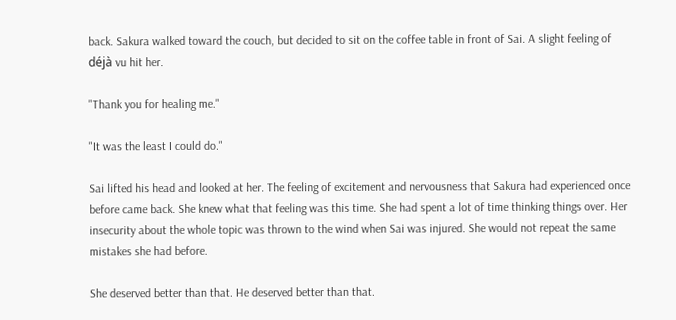back. Sakura walked toward the couch, but decided to sit on the coffee table in front of Sai. A slight feeling of déjà vu hit her.

"Thank you for healing me."

"It was the least I could do."

Sai lifted his head and looked at her. The feeling of excitement and nervousness that Sakura had experienced once before came back. She knew what that feeling was this time. She had spent a lot of time thinking things over. Her insecurity about the whole topic was thrown to the wind when Sai was injured. She would not repeat the same mistakes she had before.

She deserved better than that. He deserved better than that.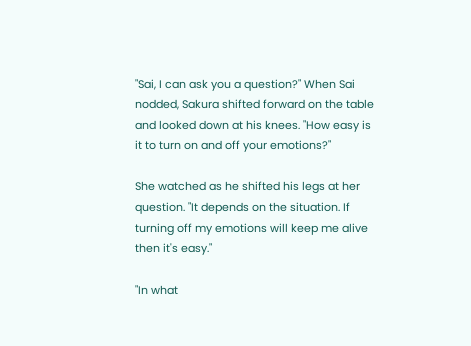"Sai, I can ask you a question?" When Sai nodded, Sakura shifted forward on the table and looked down at his knees. "How easy is it to turn on and off your emotions?"

She watched as he shifted his legs at her question. "It depends on the situation. If turning off my emotions will keep me alive then it's easy."

"In what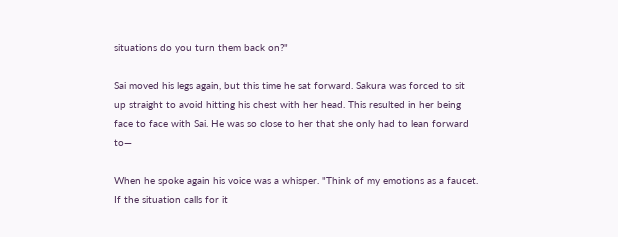situations do you turn them back on?"

Sai moved his legs again, but this time he sat forward. Sakura was forced to sit up straight to avoid hitting his chest with her head. This resulted in her being face to face with Sai. He was so close to her that she only had to lean forward to—

When he spoke again his voice was a whisper. "Think of my emotions as a faucet. If the situation calls for it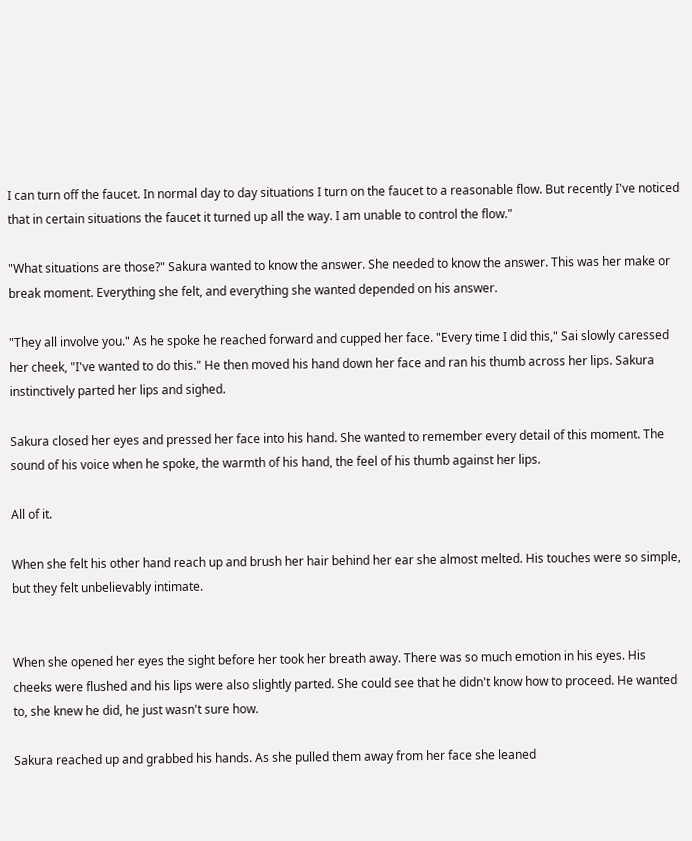I can turn off the faucet. In normal day to day situations I turn on the faucet to a reasonable flow. But recently I've noticed that in certain situations the faucet it turned up all the way. I am unable to control the flow."

"What situations are those?" Sakura wanted to know the answer. She needed to know the answer. This was her make or break moment. Everything she felt, and everything she wanted depended on his answer.

"They all involve you." As he spoke he reached forward and cupped her face. "Every time I did this," Sai slowly caressed her cheek, "I've wanted to do this." He then moved his hand down her face and ran his thumb across her lips. Sakura instinctively parted her lips and sighed.

Sakura closed her eyes and pressed her face into his hand. She wanted to remember every detail of this moment. The sound of his voice when he spoke, the warmth of his hand, the feel of his thumb against her lips.

All of it.

When she felt his other hand reach up and brush her hair behind her ear she almost melted. His touches were so simple, but they felt unbelievably intimate.


When she opened her eyes the sight before her took her breath away. There was so much emotion in his eyes. His cheeks were flushed and his lips were also slightly parted. She could see that he didn't know how to proceed. He wanted to, she knew he did, he just wasn't sure how.

Sakura reached up and grabbed his hands. As she pulled them away from her face she leaned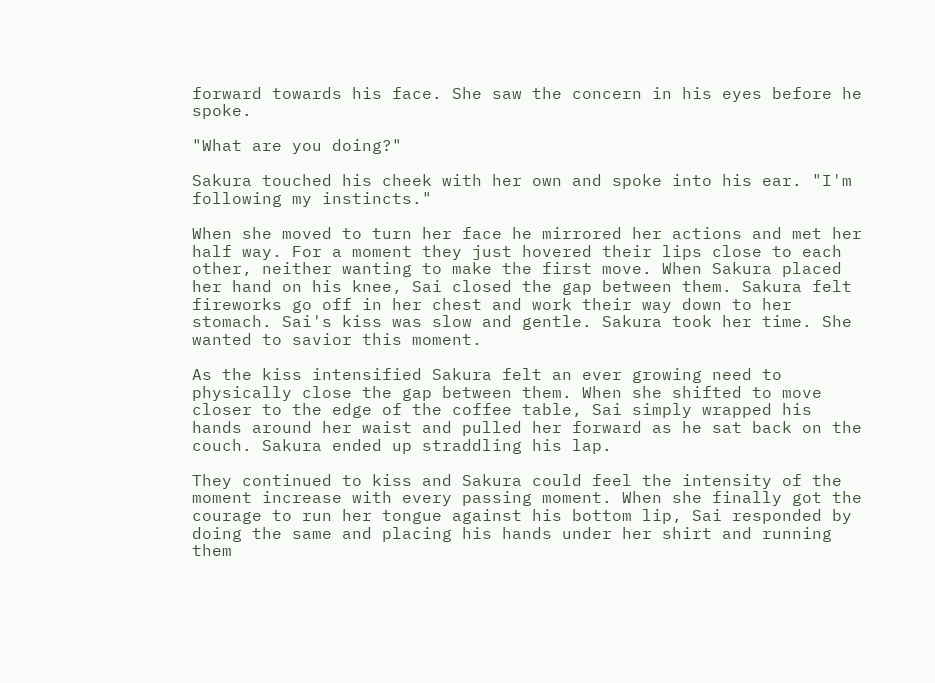forward towards his face. She saw the concern in his eyes before he spoke.

"What are you doing?"

Sakura touched his cheek with her own and spoke into his ear. "I'm following my instincts."

When she moved to turn her face he mirrored her actions and met her half way. For a moment they just hovered their lips close to each other, neither wanting to make the first move. When Sakura placed her hand on his knee, Sai closed the gap between them. Sakura felt fireworks go off in her chest and work their way down to her stomach. Sai's kiss was slow and gentle. Sakura took her time. She wanted to savior this moment.

As the kiss intensified Sakura felt an ever growing need to physically close the gap between them. When she shifted to move closer to the edge of the coffee table, Sai simply wrapped his hands around her waist and pulled her forward as he sat back on the couch. Sakura ended up straddling his lap.

They continued to kiss and Sakura could feel the intensity of the moment increase with every passing moment. When she finally got the courage to run her tongue against his bottom lip, Sai responded by doing the same and placing his hands under her shirt and running them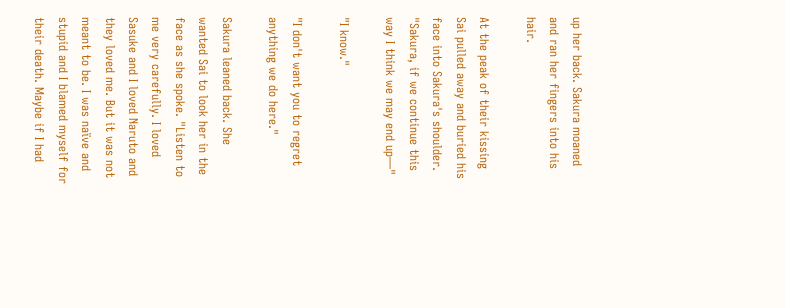up her back. Sakura moaned and ran her fingers into his hair.

At the peak of their kissing Sai pulled away and buried his face into Sakura's shoulder. "Sakura, if we continue this way I think we may end up—"

"I know."

"I don't want you to regret anything we do here."

Sakura leaned back. She wanted Sai to look her in the face as she spoke. "Listen to me very carefully. I loved Sasuke and I loved Naruto and they loved me. But it was not meant to be. I was naïve and stupid and I blamed myself for their death. Maybe if I had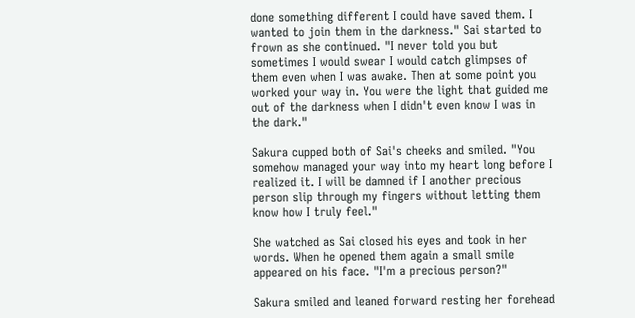done something different I could have saved them. I wanted to join them in the darkness." Sai started to frown as she continued. "I never told you but sometimes I would swear I would catch glimpses of them even when I was awake. Then at some point you worked your way in. You were the light that guided me out of the darkness when I didn't even know I was in the dark."

Sakura cupped both of Sai's cheeks and smiled. "You somehow managed your way into my heart long before I realized it. I will be damned if I another precious person slip through my fingers without letting them know how I truly feel."

She watched as Sai closed his eyes and took in her words. When he opened them again a small smile appeared on his face. "I'm a precious person?"

Sakura smiled and leaned forward resting her forehead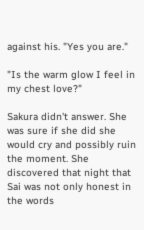against his. "Yes you are."

"Is the warm glow I feel in my chest love?"

Sakura didn't answer. She was sure if she did she would cry and possibly ruin the moment. She discovered that night that Sai was not only honest in the words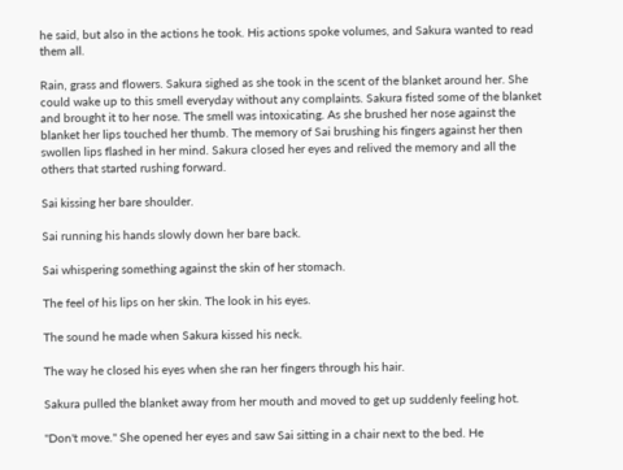he said, but also in the actions he took. His actions spoke volumes, and Sakura wanted to read them all.

Rain, grass and flowers. Sakura sighed as she took in the scent of the blanket around her. She could wake up to this smell everyday without any complaints. Sakura fisted some of the blanket and brought it to her nose. The smell was intoxicating. As she brushed her nose against the blanket her lips touched her thumb. The memory of Sai brushing his fingers against her then swollen lips flashed in her mind. Sakura closed her eyes and relived the memory and all the others that started rushing forward.

Sai kissing her bare shoulder.

Sai running his hands slowly down her bare back.

Sai whispering something against the skin of her stomach.

The feel of his lips on her skin. The look in his eyes.

The sound he made when Sakura kissed his neck.

The way he closed his eyes when she ran her fingers through his hair.

Sakura pulled the blanket away from her mouth and moved to get up suddenly feeling hot.

"Don't move." She opened her eyes and saw Sai sitting in a chair next to the bed. He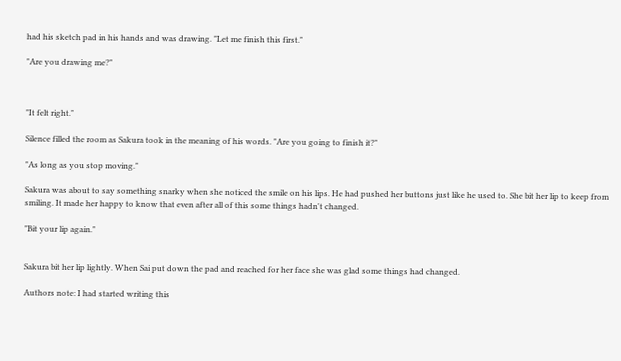had his sketch pad in his hands and was drawing. "Let me finish this first."

"Are you drawing me?"



"It felt right."

Silence filled the room as Sakura took in the meaning of his words. "Are you going to finish it?"

"As long as you stop moving."

Sakura was about to say something snarky when she noticed the smile on his lips. He had pushed her buttons just like he used to. She bit her lip to keep from smiling. It made her happy to know that even after all of this some things hadn't changed.

"Bit your lip again."


Sakura bit her lip lightly. When Sai put down the pad and reached for her face she was glad some things had changed.

Authors note: I had started writing this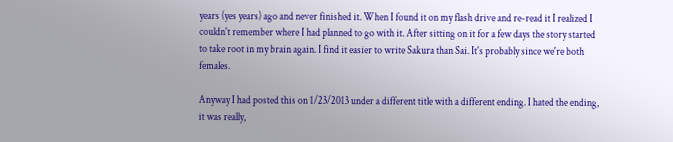years (yes years) ago and never finished it. When I found it on my flash drive and re-read it I realized I couldn't remember where I had planned to go with it. After sitting on it for a few days the story started to take root in my brain again. I find it easier to write Sakura than Sai. It's probably since we're both females.

Anyway I had posted this on 1/23/2013 under a different title with a different ending. I hated the ending, it was really,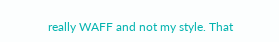really WAFF and not my style. That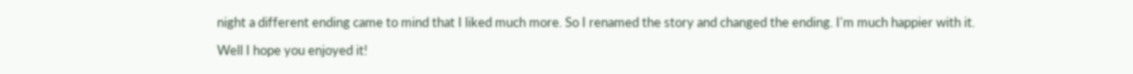night a different ending came to mind that I liked much more. So I renamed the story and changed the ending. I'm much happier with it.

Well I hope you enjoyed it!